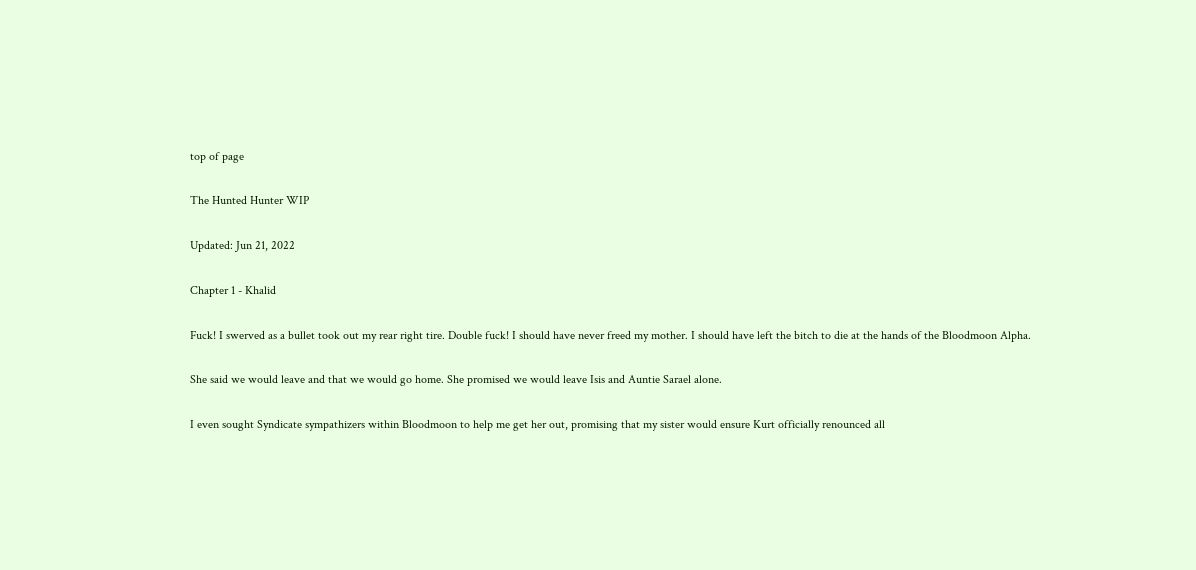top of page

The Hunted Hunter WIP

Updated: Jun 21, 2022

Chapter 1 - Khalid

Fuck! I swerved as a bullet took out my rear right tire. Double fuck! I should have never freed my mother. I should have left the bitch to die at the hands of the Bloodmoon Alpha.

She said we would leave and that we would go home. She promised we would leave Isis and Auntie Sarael alone.

I even sought Syndicate sympathizers within Bloodmoon to help me get her out, promising that my sister would ensure Kurt officially renounced all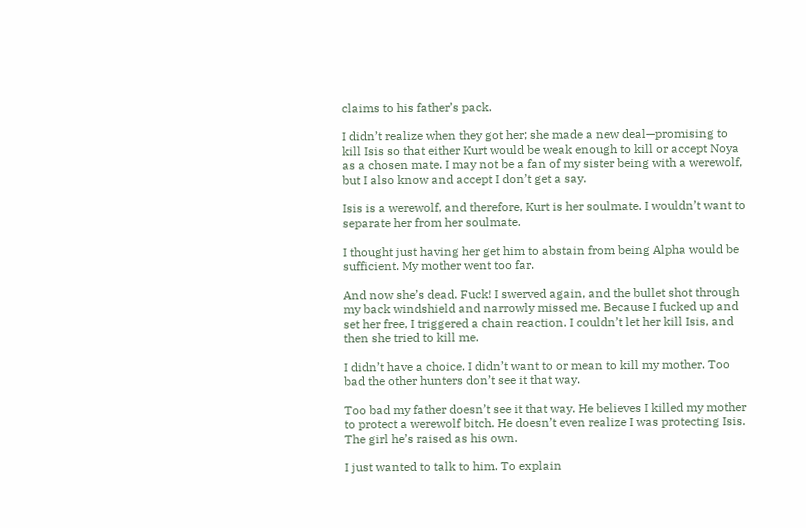claims to his father’s pack.

I didn’t realize when they got her; she made a new deal—promising to kill Isis so that either Kurt would be weak enough to kill or accept Noya as a chosen mate. I may not be a fan of my sister being with a werewolf, but I also know and accept I don’t get a say.

Isis is a werewolf, and therefore, Kurt is her soulmate. I wouldn’t want to separate her from her soulmate.

I thought just having her get him to abstain from being Alpha would be sufficient. My mother went too far.

And now she’s dead. Fuck! I swerved again, and the bullet shot through my back windshield and narrowly missed me. Because I fucked up and set her free, I triggered a chain reaction. I couldn’t let her kill Isis, and then she tried to kill me.

I didn’t have a choice. I didn’t want to or mean to kill my mother. Too bad the other hunters don’t see it that way.

Too bad my father doesn’t see it that way. He believes I killed my mother to protect a werewolf bitch. He doesn’t even realize I was protecting Isis. The girl he’s raised as his own.

I just wanted to talk to him. To explain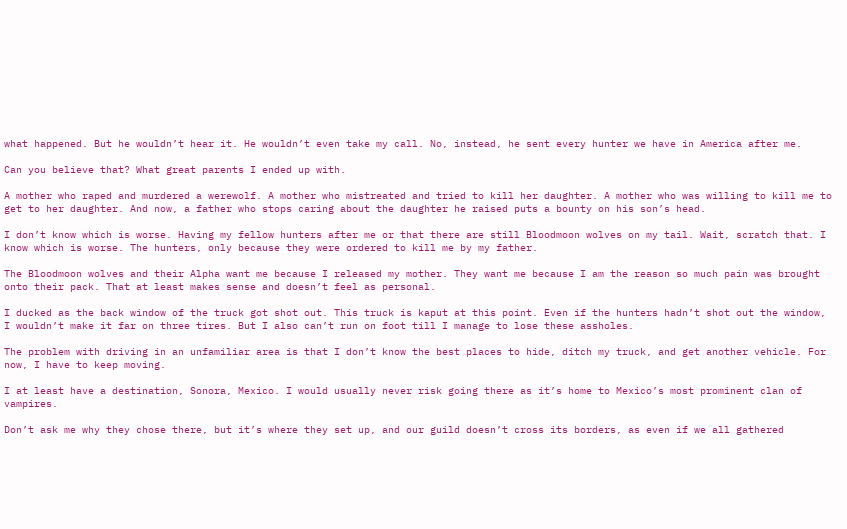what happened. But he wouldn’t hear it. He wouldn’t even take my call. No, instead, he sent every hunter we have in America after me.

Can you believe that? What great parents I ended up with.

A mother who raped and murdered a werewolf. A mother who mistreated and tried to kill her daughter. A mother who was willing to kill me to get to her daughter. And now, a father who stops caring about the daughter he raised puts a bounty on his son’s head.

I don’t know which is worse. Having my fellow hunters after me or that there are still Bloodmoon wolves on my tail. Wait, scratch that. I know which is worse. The hunters, only because they were ordered to kill me by my father.

The Bloodmoon wolves and their Alpha want me because I released my mother. They want me because I am the reason so much pain was brought onto their pack. That at least makes sense and doesn’t feel as personal.

I ducked as the back window of the truck got shot out. This truck is kaput at this point. Even if the hunters hadn’t shot out the window, I wouldn’t make it far on three tires. But I also can’t run on foot till I manage to lose these assholes.

The problem with driving in an unfamiliar area is that I don’t know the best places to hide, ditch my truck, and get another vehicle. For now, I have to keep moving.

I at least have a destination, Sonora, Mexico. I would usually never risk going there as it’s home to Mexico’s most prominent clan of vampires.

Don’t ask me why they chose there, but it’s where they set up, and our guild doesn’t cross its borders, as even if we all gathered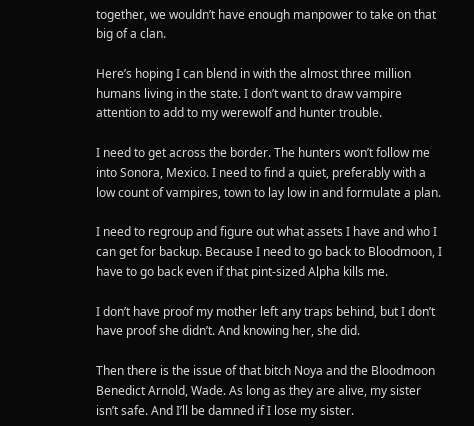together, we wouldn’t have enough manpower to take on that big of a clan.

Here’s hoping I can blend in with the almost three million humans living in the state. I don’t want to draw vampire attention to add to my werewolf and hunter trouble.

I need to get across the border. The hunters won’t follow me into Sonora, Mexico. I need to find a quiet, preferably with a low count of vampires, town to lay low in and formulate a plan.

I need to regroup and figure out what assets I have and who I can get for backup. Because I need to go back to Bloodmoon, I have to go back even if that pint-sized Alpha kills me.

I don’t have proof my mother left any traps behind, but I don’t have proof she didn’t. And knowing her, she did.

Then there is the issue of that bitch Noya and the Bloodmoon Benedict Arnold, Wade. As long as they are alive, my sister isn’t safe. And I’ll be damned if I lose my sister.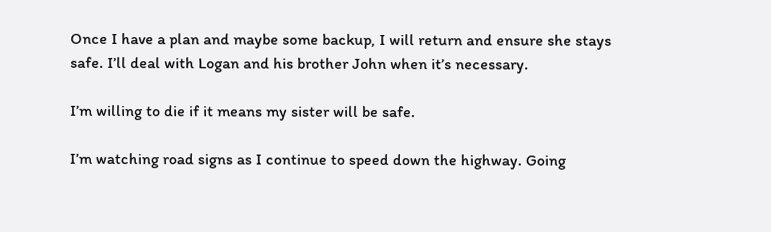Once I have a plan and maybe some backup, I will return and ensure she stays safe. I’ll deal with Logan and his brother John when it’s necessary.

I’m willing to die if it means my sister will be safe.

I’m watching road signs as I continue to speed down the highway. Going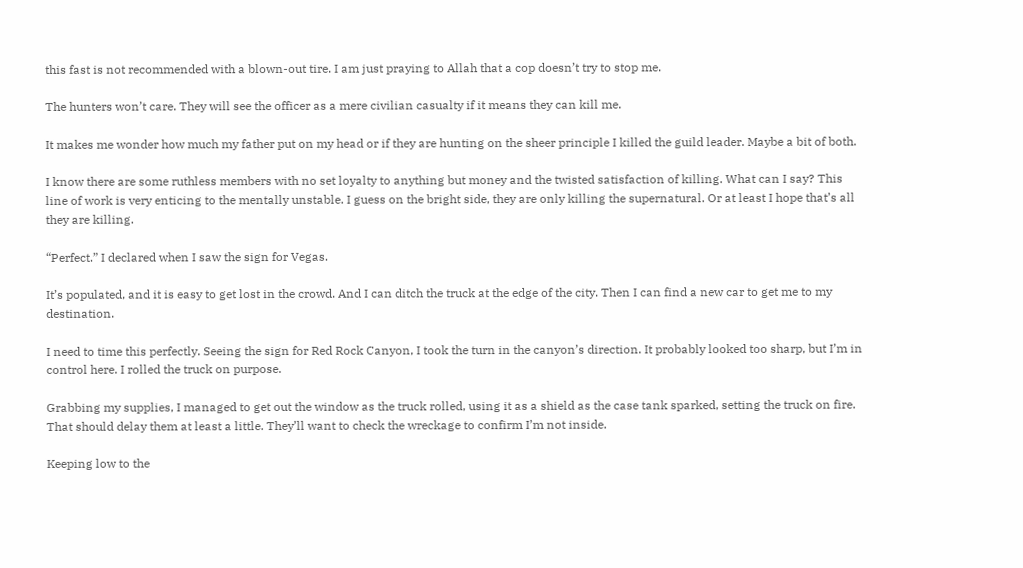this fast is not recommended with a blown-out tire. I am just praying to Allah that a cop doesn’t try to stop me.

The hunters won’t care. They will see the officer as a mere civilian casualty if it means they can kill me.

It makes me wonder how much my father put on my head or if they are hunting on the sheer principle I killed the guild leader. Maybe a bit of both.

I know there are some ruthless members with no set loyalty to anything but money and the twisted satisfaction of killing. What can I say? This line of work is very enticing to the mentally unstable. I guess on the bright side, they are only killing the supernatural. Or at least I hope that’s all they are killing.

“Perfect.” I declared when I saw the sign for Vegas.

It’s populated, and it is easy to get lost in the crowd. And I can ditch the truck at the edge of the city. Then I can find a new car to get me to my destination.

I need to time this perfectly. Seeing the sign for Red Rock Canyon, I took the turn in the canyon’s direction. It probably looked too sharp, but I’m in control here. I rolled the truck on purpose.

Grabbing my supplies, I managed to get out the window as the truck rolled, using it as a shield as the case tank sparked, setting the truck on fire. That should delay them at least a little. They’ll want to check the wreckage to confirm I’m not inside.

Keeping low to the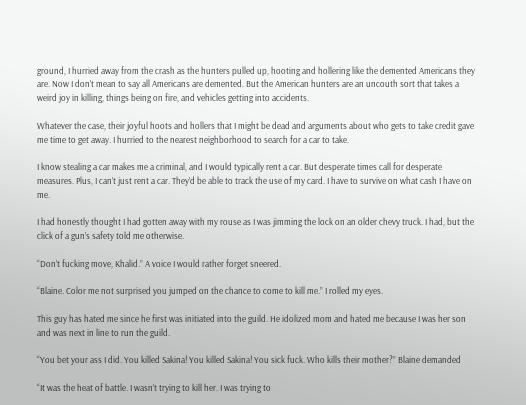ground, I hurried away from the crash as the hunters pulled up, hooting and hollering like the demented Americans they are. Now I don’t mean to say all Americans are demented. But the American hunters are an uncouth sort that takes a weird joy in killing, things being on fire, and vehicles getting into accidents.

Whatever the case, their joyful hoots and hollers that I might be dead and arguments about who gets to take credit gave me time to get away. I hurried to the nearest neighborhood to search for a car to take.

I know stealing a car makes me a criminal, and I would typically rent a car. But desperate times call for desperate measures. Plus, I can’t just rent a car. They’d be able to track the use of my card. I have to survive on what cash I have on me.

I had honestly thought I had gotten away with my rouse as I was jimming the lock on an older chevy truck. I had, but the click of a gun’s safety told me otherwise.

“Don’t fucking move, Khalid.” A voice I would rather forget sneered.

“Blaine. Color me not surprised you jumped on the chance to come to kill me.” I rolled my eyes.

This guy has hated me since he first was initiated into the guild. He idolized mom and hated me because I was her son and was next in line to run the guild.

“You bet your ass I did. You killed Sakina! You killed Sakina! You sick fuck. Who kills their mother?” Blaine demanded

“It was the heat of battle. I wasn’t trying to kill her. I was trying to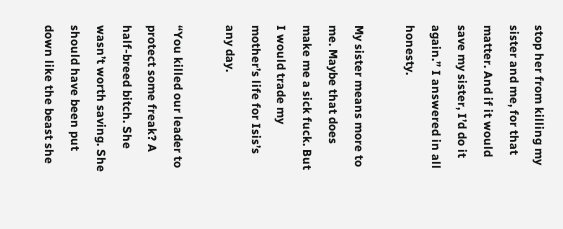stop her from killing my sister and me, for that matter. And if it would save my sister, I’d do it again.” I answered in all honesty.

My sister means more to me. Maybe that does make me a sick fuck. But I would trade my mother’s life for Isis’s any day.

“You killed our leader to protect some freak? A half-breed bitch. She wasn’t worth saving. She should have been put down like the beast she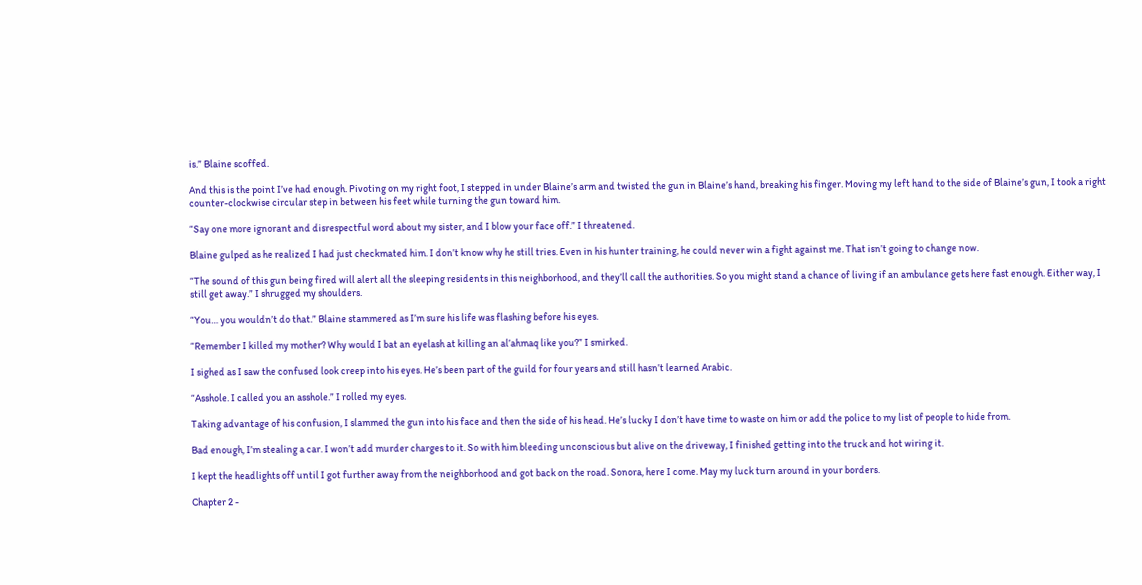is.” Blaine scoffed.

And this is the point I’ve had enough. Pivoting on my right foot, I stepped in under Blaine’s arm and twisted the gun in Blaine’s hand, breaking his finger. Moving my left hand to the side of Blaine’s gun, I took a right counter-clockwise circular step in between his feet while turning the gun toward him.

“Say one more ignorant and disrespectful word about my sister, and I blow your face off.” I threatened.

Blaine gulped as he realized I had just checkmated him. I don’t know why he still tries. Even in his hunter training, he could never win a fight against me. That isn’t going to change now.

“The sound of this gun being fired will alert all the sleeping residents in this neighborhood, and they’ll call the authorities. So you might stand a chance of living if an ambulance gets here fast enough. Either way, I still get away.” I shrugged my shoulders.

“You… you wouldn’t do that.” Blaine stammered as I’m sure his life was flashing before his eyes.

“Remember I killed my mother? Why would I bat an eyelash at killing an al’ahmaq like you?” I smirked.

I sighed as I saw the confused look creep into his eyes. He’s been part of the guild for four years and still hasn’t learned Arabic.

“Asshole. I called you an asshole.” I rolled my eyes.

Taking advantage of his confusion, I slammed the gun into his face and then the side of his head. He’s lucky I don’t have time to waste on him or add the police to my list of people to hide from.

Bad enough, I’m stealing a car. I won’t add murder charges to it. So with him bleeding unconscious but alive on the driveway, I finished getting into the truck and hot wiring it.

I kept the headlights off until I got further away from the neighborhood and got back on the road. Sonora, here I come. May my luck turn around in your borders.

Chapter 2 -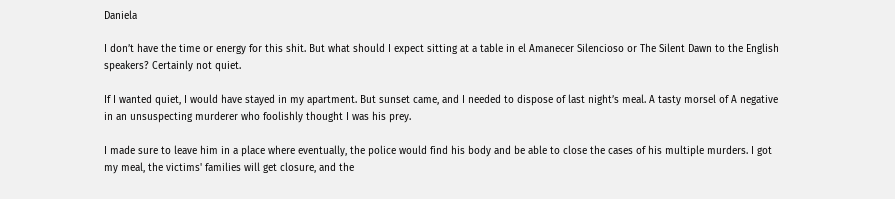Daniela

I don’t have the time or energy for this shit. But what should I expect sitting at a table in el Amanecer Silencioso or The Silent Dawn to the English speakers? Certainly not quiet.

If I wanted quiet, I would have stayed in my apartment. But sunset came, and I needed to dispose of last night’s meal. A tasty morsel of A negative in an unsuspecting murderer who foolishly thought I was his prey.

I made sure to leave him in a place where eventually, the police would find his body and be able to close the cases of his multiple murders. I got my meal, the victims' families will get closure, and the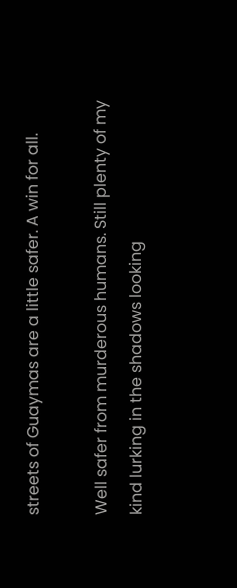streets of Guaymas are a little safer. A win for all.

Well safer from murderous humans. Still plenty of my kind lurking in the shadows looking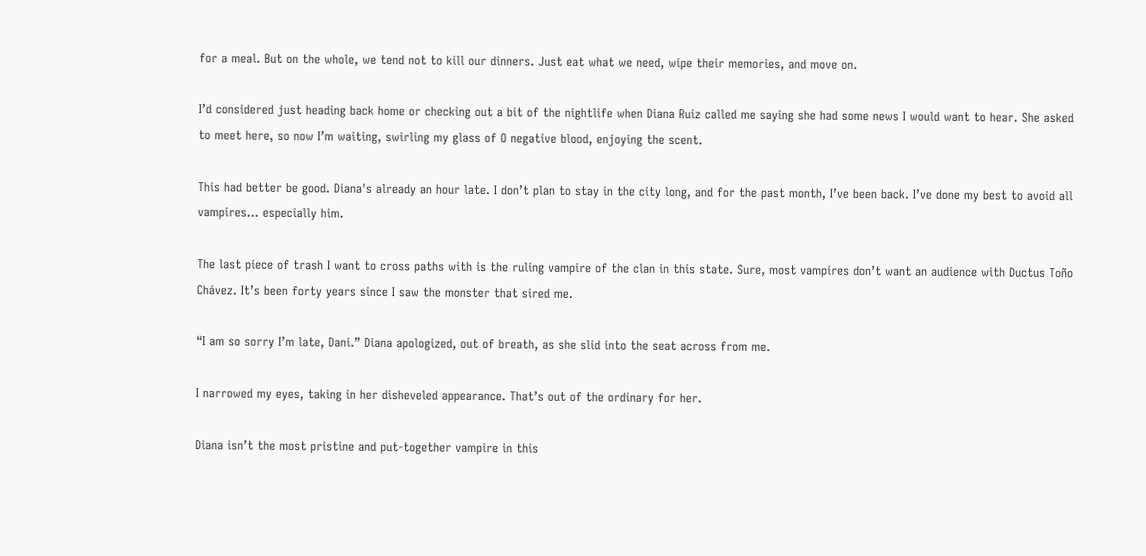for a meal. But on the whole, we tend not to kill our dinners. Just eat what we need, wipe their memories, and move on.

I’d considered just heading back home or checking out a bit of the nightlife when Diana Ruiz called me saying she had some news I would want to hear. She asked to meet here, so now I’m waiting, swirling my glass of O negative blood, enjoying the scent.

This had better be good. Diana's already an hour late. I don’t plan to stay in the city long, and for the past month, I’ve been back. I’ve done my best to avoid all vampires… especially him.

The last piece of trash I want to cross paths with is the ruling vampire of the clan in this state. Sure, most vampires don’t want an audience with Ductus Toño Chávez. It’s been forty years since I saw the monster that sired me.

“I am so sorry I’m late, Dani.” Diana apologized, out of breath, as she slid into the seat across from me.

I narrowed my eyes, taking in her disheveled appearance. That’s out of the ordinary for her.

Diana isn’t the most pristine and put-together vampire in this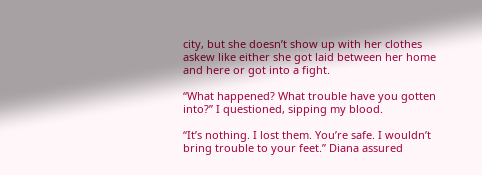city, but she doesn’t show up with her clothes askew like either she got laid between her home and here or got into a fight.

“What happened? What trouble have you gotten into?” I questioned, sipping my blood.

“It’s nothing. I lost them. You’re safe. I wouldn’t bring trouble to your feet.” Diana assured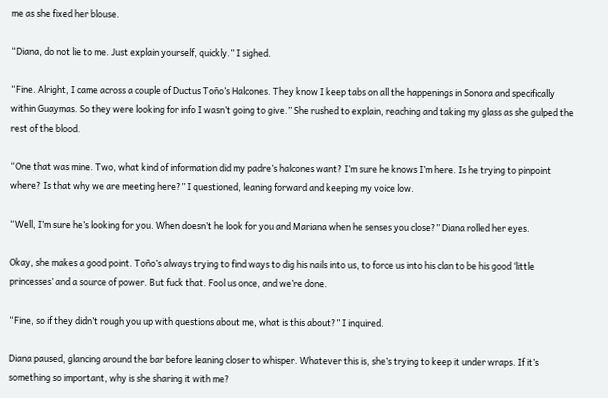me as she fixed her blouse.

“Diana, do not lie to me. Just explain yourself, quickly.” I sighed.

“Fine. Alright, I came across a couple of Ductus Toño’s Halcones. They know I keep tabs on all the happenings in Sonora and specifically within Guaymas. So they were looking for info I wasn’t going to give.” She rushed to explain, reaching and taking my glass as she gulped the rest of the blood.

“One that was mine. Two, what kind of information did my padre’s halcones want? I’m sure he knows I’m here. Is he trying to pinpoint where? Is that why we are meeting here?” I questioned, leaning forward and keeping my voice low.

“Well, I’m sure he’s looking for you. When doesn’t he look for you and Mariana when he senses you close?” Diana rolled her eyes.

Okay, she makes a good point. Toño’s always trying to find ways to dig his nails into us, to force us into his clan to be his good ‘little princesses’ and a source of power. But fuck that. Fool us once, and we’re done.

“Fine, so if they didn’t rough you up with questions about me, what is this about?” I inquired.

Diana paused, glancing around the bar before leaning closer to whisper. Whatever this is, she’s trying to keep it under wraps. If it’s something so important, why is she sharing it with me?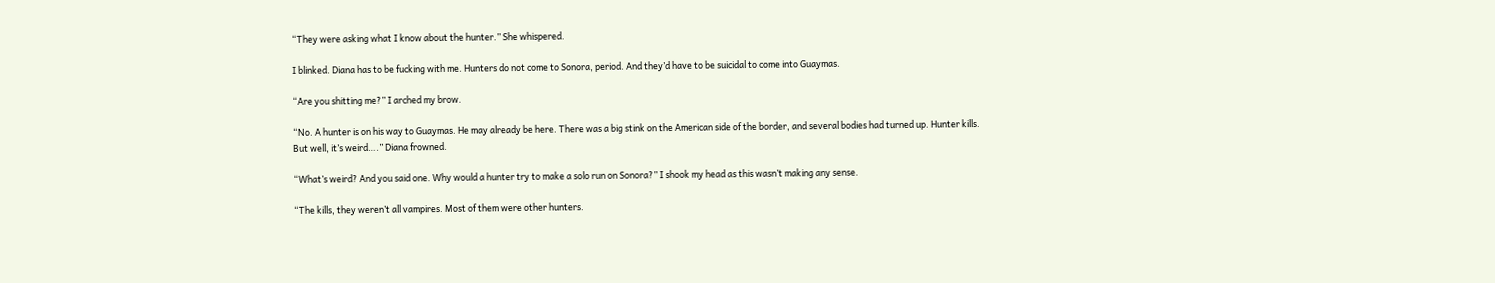“They were asking what I know about the hunter.” She whispered.

I blinked. Diana has to be fucking with me. Hunters do not come to Sonora, period. And they’d have to be suicidal to come into Guaymas.

“Are you shitting me?” I arched my brow.

“No. A hunter is on his way to Guaymas. He may already be here. There was a big stink on the American side of the border, and several bodies had turned up. Hunter kills. But well, it’s weird….” Diana frowned.

“What’s weird? And you said one. Why would a hunter try to make a solo run on Sonora?” I shook my head as this wasn’t making any sense.

“The kills, they weren’t all vampires. Most of them were other hunters.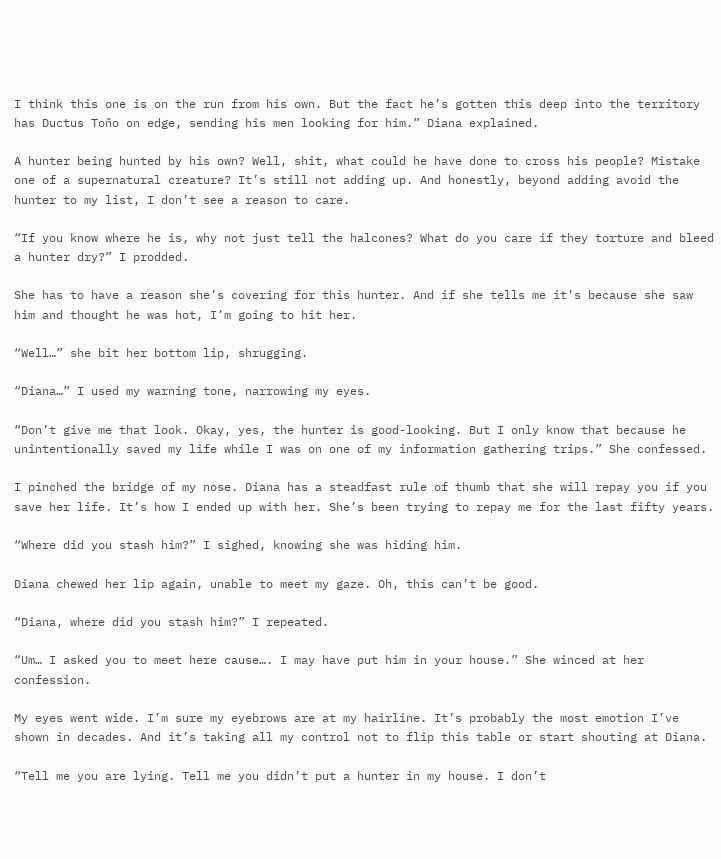I think this one is on the run from his own. But the fact he’s gotten this deep into the territory has Ductus Toño on edge, sending his men looking for him.” Diana explained.

A hunter being hunted by his own? Well, shit, what could he have done to cross his people? Mistake one of a supernatural creature? It’s still not adding up. And honestly, beyond adding avoid the hunter to my list, I don’t see a reason to care.

“If you know where he is, why not just tell the halcones? What do you care if they torture and bleed a hunter dry?” I prodded.

She has to have a reason she’s covering for this hunter. And if she tells me it’s because she saw him and thought he was hot, I’m going to hit her.

“Well…” she bit her bottom lip, shrugging.

“Diana…” I used my warning tone, narrowing my eyes.

“Don’t give me that look. Okay, yes, the hunter is good-looking. But I only know that because he unintentionally saved my life while I was on one of my information gathering trips.” She confessed.

I pinched the bridge of my nose. Diana has a steadfast rule of thumb that she will repay you if you save her life. It’s how I ended up with her. She’s been trying to repay me for the last fifty years.

“Where did you stash him?” I sighed, knowing she was hiding him.

Diana chewed her lip again, unable to meet my gaze. Oh, this can’t be good.

“Diana, where did you stash him?” I repeated.

“Um… I asked you to meet here cause…. I may have put him in your house.” She winced at her confession.

My eyes went wide. I’m sure my eyebrows are at my hairline. It’s probably the most emotion I’ve shown in decades. And it’s taking all my control not to flip this table or start shouting at Diana.

“Tell me you are lying. Tell me you didn’t put a hunter in my house. I don’t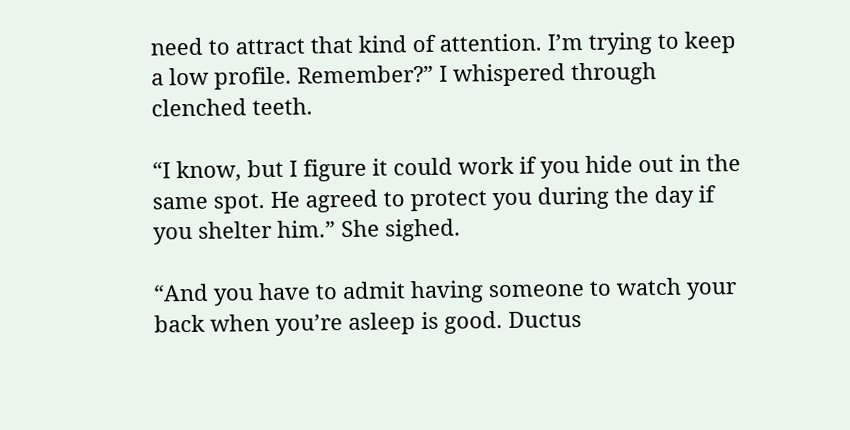need to attract that kind of attention. I’m trying to keep a low profile. Remember?” I whispered through clenched teeth.

“I know, but I figure it could work if you hide out in the same spot. He agreed to protect you during the day if you shelter him.” She sighed.

“And you have to admit having someone to watch your back when you’re asleep is good. Ductus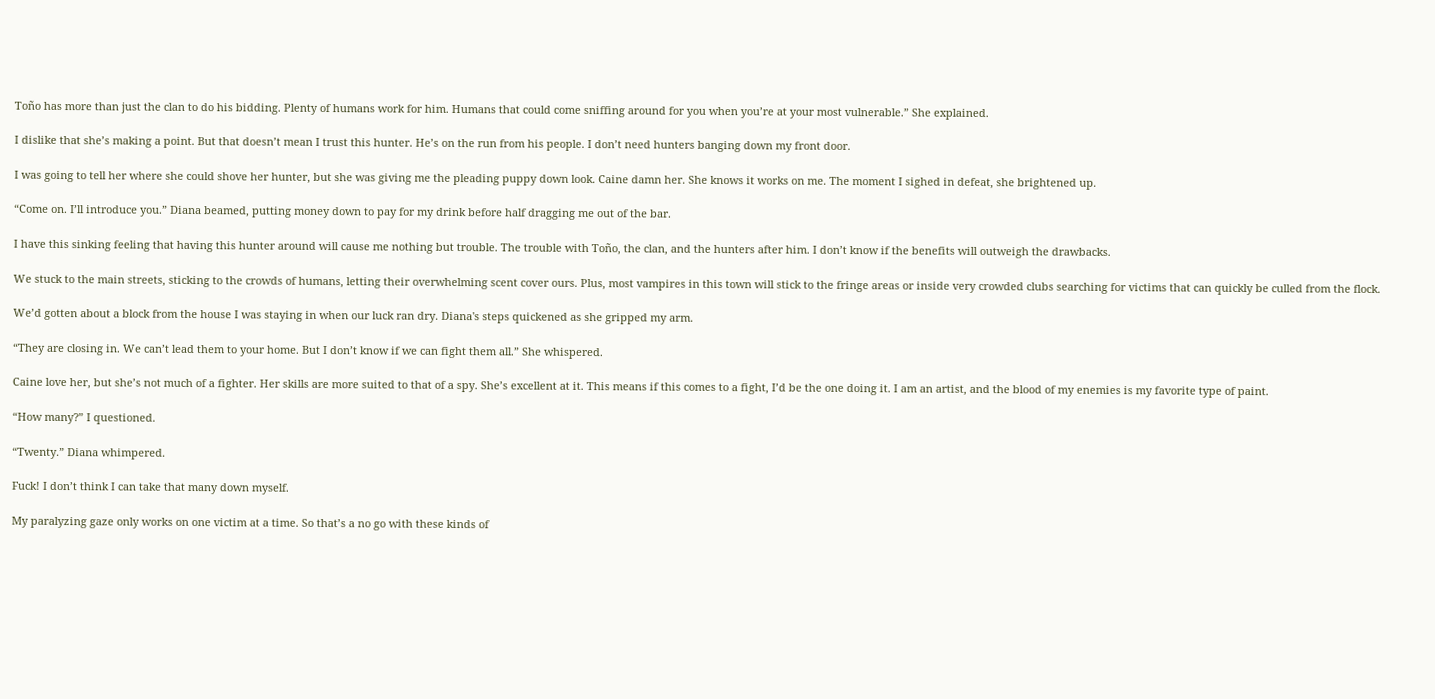Toño has more than just the clan to do his bidding. Plenty of humans work for him. Humans that could come sniffing around for you when you’re at your most vulnerable.” She explained.

I dislike that she’s making a point. But that doesn’t mean I trust this hunter. He’s on the run from his people. I don’t need hunters banging down my front door.

I was going to tell her where she could shove her hunter, but she was giving me the pleading puppy down look. Caine damn her. She knows it works on me. The moment I sighed in defeat, she brightened up.

“Come on. I’ll introduce you.” Diana beamed, putting money down to pay for my drink before half dragging me out of the bar.

I have this sinking feeling that having this hunter around will cause me nothing but trouble. The trouble with Toño, the clan, and the hunters after him. I don’t know if the benefits will outweigh the drawbacks.

We stuck to the main streets, sticking to the crowds of humans, letting their overwhelming scent cover ours. Plus, most vampires in this town will stick to the fringe areas or inside very crowded clubs searching for victims that can quickly be culled from the flock.

We’d gotten about a block from the house I was staying in when our luck ran dry. Diana's steps quickened as she gripped my arm.

“They are closing in. We can’t lead them to your home. But I don’t know if we can fight them all.” She whispered.

Caine love her, but she’s not much of a fighter. Her skills are more suited to that of a spy. She’s excellent at it. This means if this comes to a fight, I’d be the one doing it. I am an artist, and the blood of my enemies is my favorite type of paint.

“How many?” I questioned.

“Twenty.” Diana whimpered.

Fuck! I don’t think I can take that many down myself.

My paralyzing gaze only works on one victim at a time. So that’s a no go with these kinds of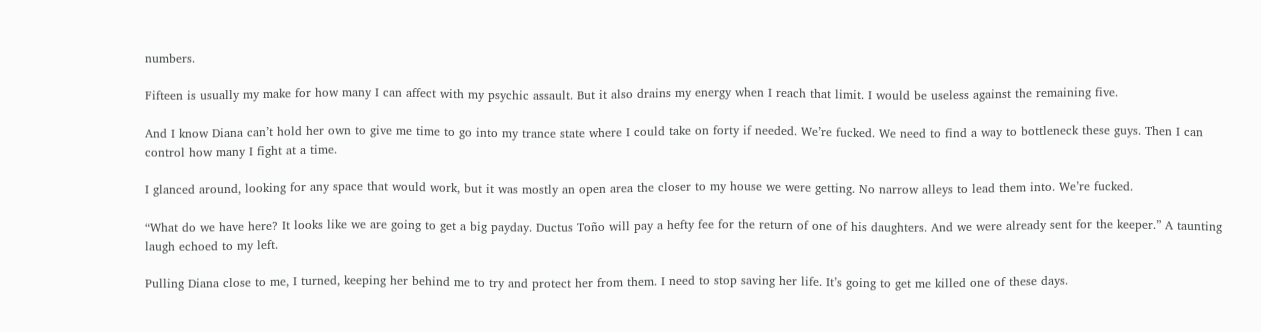numbers.

Fifteen is usually my make for how many I can affect with my psychic assault. But it also drains my energy when I reach that limit. I would be useless against the remaining five.

And I know Diana can’t hold her own to give me time to go into my trance state where I could take on forty if needed. We’re fucked. We need to find a way to bottleneck these guys. Then I can control how many I fight at a time.

I glanced around, looking for any space that would work, but it was mostly an open area the closer to my house we were getting. No narrow alleys to lead them into. We’re fucked.

“What do we have here? It looks like we are going to get a big payday. Ductus Toño will pay a hefty fee for the return of one of his daughters. And we were already sent for the keeper.” A taunting laugh echoed to my left.

Pulling Diana close to me, I turned, keeping her behind me to try and protect her from them. I need to stop saving her life. It’s going to get me killed one of these days.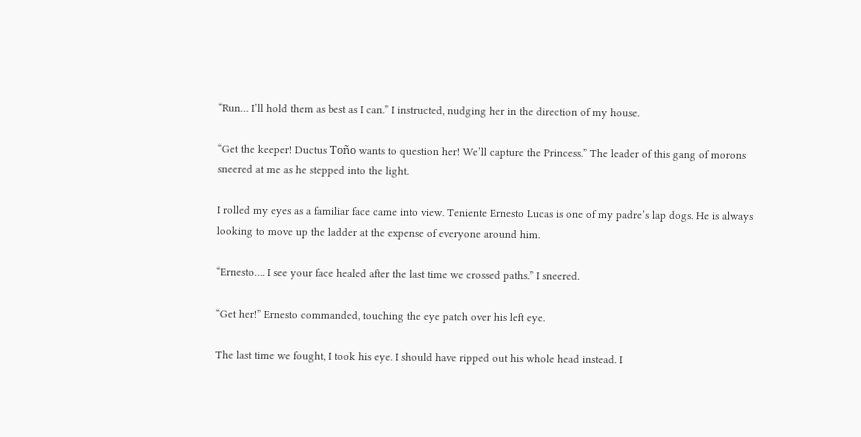“Run… I’ll hold them as best as I can.” I instructed, nudging her in the direction of my house.

“Get the keeper! Ductus Toño wants to question her! We’ll capture the Princess.” The leader of this gang of morons sneered at me as he stepped into the light.

I rolled my eyes as a familiar face came into view. Teniente Ernesto Lucas is one of my padre’s lap dogs. He is always looking to move up the ladder at the expense of everyone around him.

“Ernesto…. I see your face healed after the last time we crossed paths.” I sneered.

“Get her!” Ernesto commanded, touching the eye patch over his left eye.

The last time we fought, I took his eye. I should have ripped out his whole head instead. I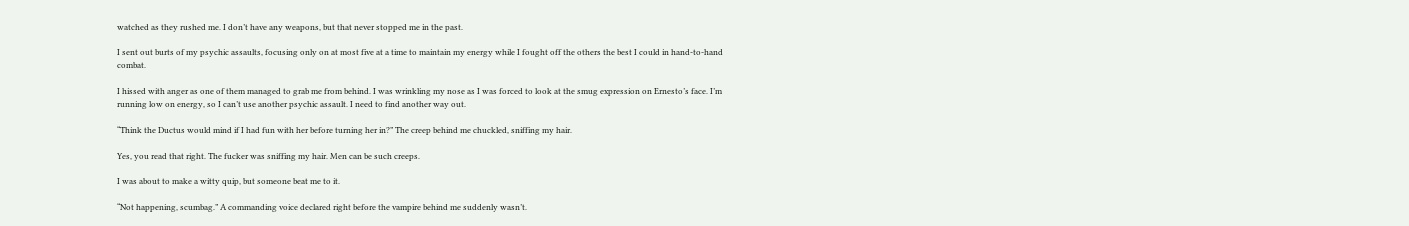watched as they rushed me. I don’t have any weapons, but that never stopped me in the past.

I sent out burts of my psychic assaults, focusing only on at most five at a time to maintain my energy while I fought off the others the best I could in hand-to-hand combat.

I hissed with anger as one of them managed to grab me from behind. I was wrinkling my nose as I was forced to look at the smug expression on Ernesto’s face. I’m running low on energy, so I can’t use another psychic assault. I need to find another way out.

“Think the Ductus would mind if I had fun with her before turning her in?” The creep behind me chuckled, sniffing my hair.

Yes, you read that right. The fucker was sniffing my hair. Men can be such creeps.

I was about to make a witty quip, but someone beat me to it.

“Not happening, scumbag.” A commanding voice declared right before the vampire behind me suddenly wasn’t.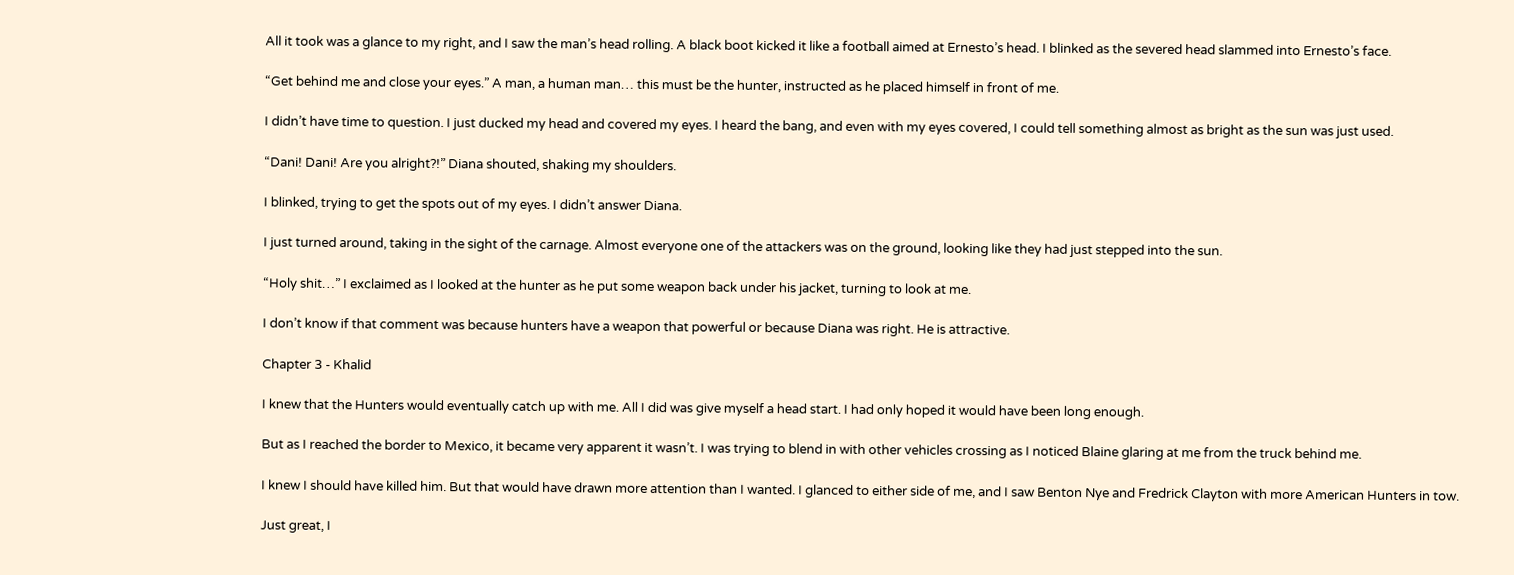All it took was a glance to my right, and I saw the man’s head rolling. A black boot kicked it like a football aimed at Ernesto’s head. I blinked as the severed head slammed into Ernesto’s face.

“Get behind me and close your eyes.” A man, a human man… this must be the hunter, instructed as he placed himself in front of me.

I didn’t have time to question. I just ducked my head and covered my eyes. I heard the bang, and even with my eyes covered, I could tell something almost as bright as the sun was just used.

“Dani! Dani! Are you alright?!” Diana shouted, shaking my shoulders.

I blinked, trying to get the spots out of my eyes. I didn’t answer Diana.

I just turned around, taking in the sight of the carnage. Almost everyone one of the attackers was on the ground, looking like they had just stepped into the sun.

“Holy shit…” I exclaimed as I looked at the hunter as he put some weapon back under his jacket, turning to look at me.

I don’t know if that comment was because hunters have a weapon that powerful or because Diana was right. He is attractive.

Chapter 3 - Khalid

I knew that the Hunters would eventually catch up with me. All I did was give myself a head start. I had only hoped it would have been long enough.

But as I reached the border to Mexico, it became very apparent it wasn’t. I was trying to blend in with other vehicles crossing as I noticed Blaine glaring at me from the truck behind me.

I knew I should have killed him. But that would have drawn more attention than I wanted. I glanced to either side of me, and I saw Benton Nye and Fredrick Clayton with more American Hunters in tow.

Just great, I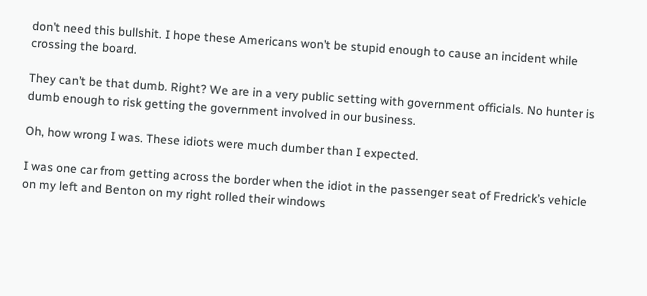don’t need this bullshit. I hope these Americans won’t be stupid enough to cause an incident while crossing the board.

They can’t be that dumb. Right? We are in a very public setting with government officials. No hunter is dumb enough to risk getting the government involved in our business.

Oh, how wrong I was. These idiots were much dumber than I expected.

I was one car from getting across the border when the idiot in the passenger seat of Fredrick’s vehicle on my left and Benton on my right rolled their windows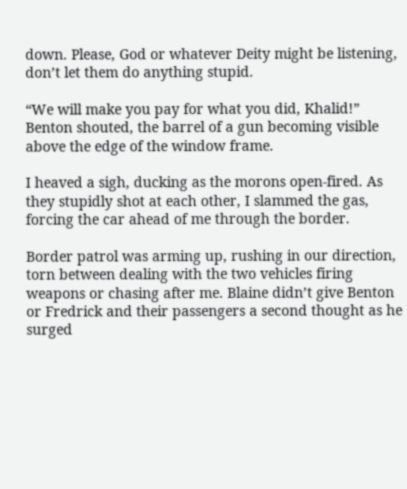down. Please, God or whatever Deity might be listening, don’t let them do anything stupid.

“We will make you pay for what you did, Khalid!” Benton shouted, the barrel of a gun becoming visible above the edge of the window frame.

I heaved a sigh, ducking as the morons open-fired. As they stupidly shot at each other, I slammed the gas, forcing the car ahead of me through the border.

Border patrol was arming up, rushing in our direction, torn between dealing with the two vehicles firing weapons or chasing after me. Blaine didn’t give Benton or Fredrick and their passengers a second thought as he surged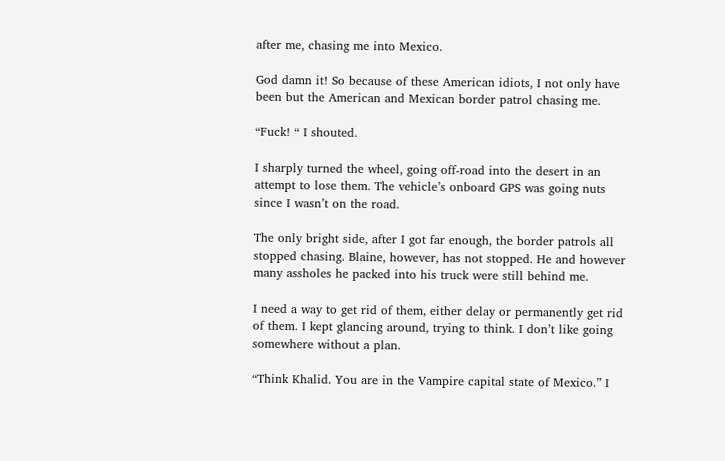after me, chasing me into Mexico.

God damn it! So because of these American idiots, I not only have been but the American and Mexican border patrol chasing me.

“Fuck! “ I shouted.

I sharply turned the wheel, going off-road into the desert in an attempt to lose them. The vehicle’s onboard GPS was going nuts since I wasn’t on the road.

The only bright side, after I got far enough, the border patrols all stopped chasing. Blaine, however, has not stopped. He and however many assholes he packed into his truck were still behind me.

I need a way to get rid of them, either delay or permanently get rid of them. I kept glancing around, trying to think. I don’t like going somewhere without a plan.

“Think Khalid. You are in the Vampire capital state of Mexico.” I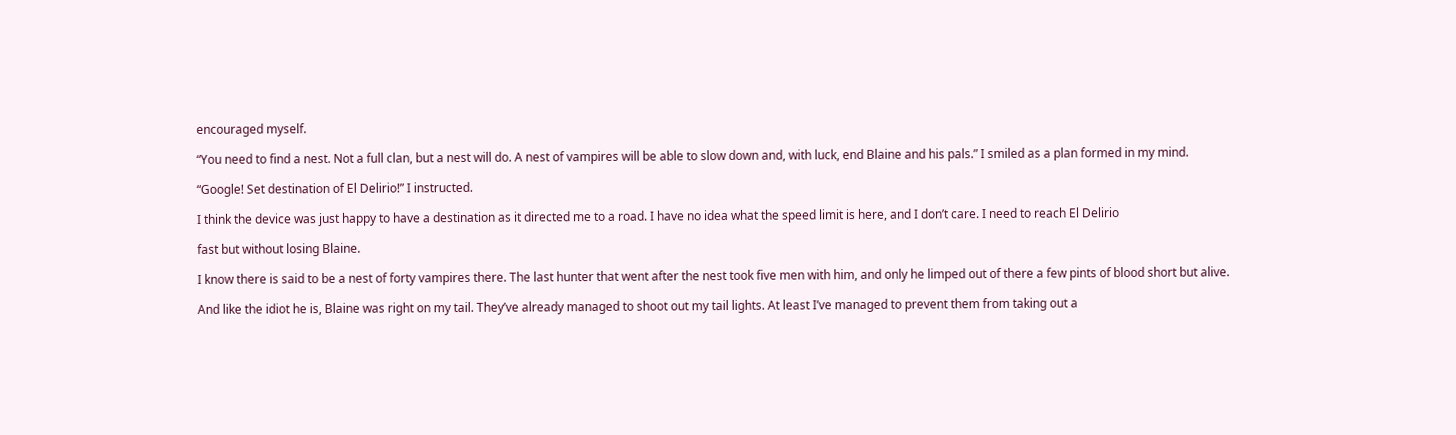encouraged myself.

“You need to find a nest. Not a full clan, but a nest will do. A nest of vampires will be able to slow down and, with luck, end Blaine and his pals.” I smiled as a plan formed in my mind.

“Google! Set destination of El Delirio!” I instructed.

I think the device was just happy to have a destination as it directed me to a road. I have no idea what the speed limit is here, and I don’t care. I need to reach El Delirio

fast but without losing Blaine.

I know there is said to be a nest of forty vampires there. The last hunter that went after the nest took five men with him, and only he limped out of there a few pints of blood short but alive.

And like the idiot he is, Blaine was right on my tail. They’ve already managed to shoot out my tail lights. At least I’ve managed to prevent them from taking out a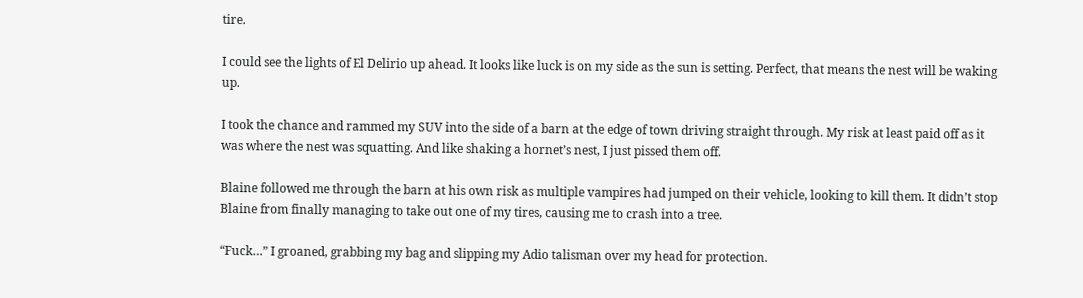tire.

I could see the lights of El Delirio up ahead. It looks like luck is on my side as the sun is setting. Perfect, that means the nest will be waking up.

I took the chance and rammed my SUV into the side of a barn at the edge of town driving straight through. My risk at least paid off as it was where the nest was squatting. And like shaking a hornet’s nest, I just pissed them off.

Blaine followed me through the barn at his own risk as multiple vampires had jumped on their vehicle, looking to kill them. It didn’t stop Blaine from finally managing to take out one of my tires, causing me to crash into a tree.

“Fuck…” I groaned, grabbing my bag and slipping my Adio talisman over my head for protection.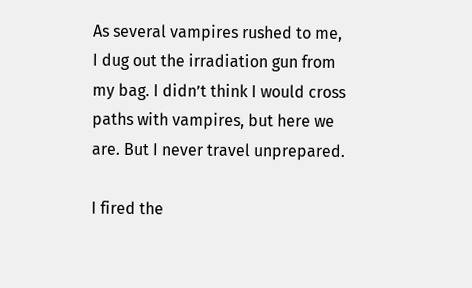As several vampires rushed to me, I dug out the irradiation gun from my bag. I didn’t think I would cross paths with vampires, but here we are. But I never travel unprepared.

I fired the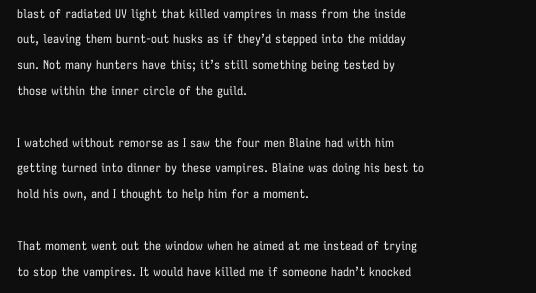blast of radiated UV light that killed vampires in mass from the inside out, leaving them burnt-out husks as if they’d stepped into the midday sun. Not many hunters have this; it’s still something being tested by those within the inner circle of the guild.

I watched without remorse as I saw the four men Blaine had with him getting turned into dinner by these vampires. Blaine was doing his best to hold his own, and I thought to help him for a moment.

That moment went out the window when he aimed at me instead of trying to stop the vampires. It would have killed me if someone hadn’t knocked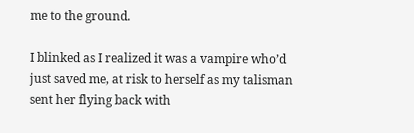me to the ground.

I blinked as I realized it was a vampire who’d just saved me, at risk to herself as my talisman sent her flying back with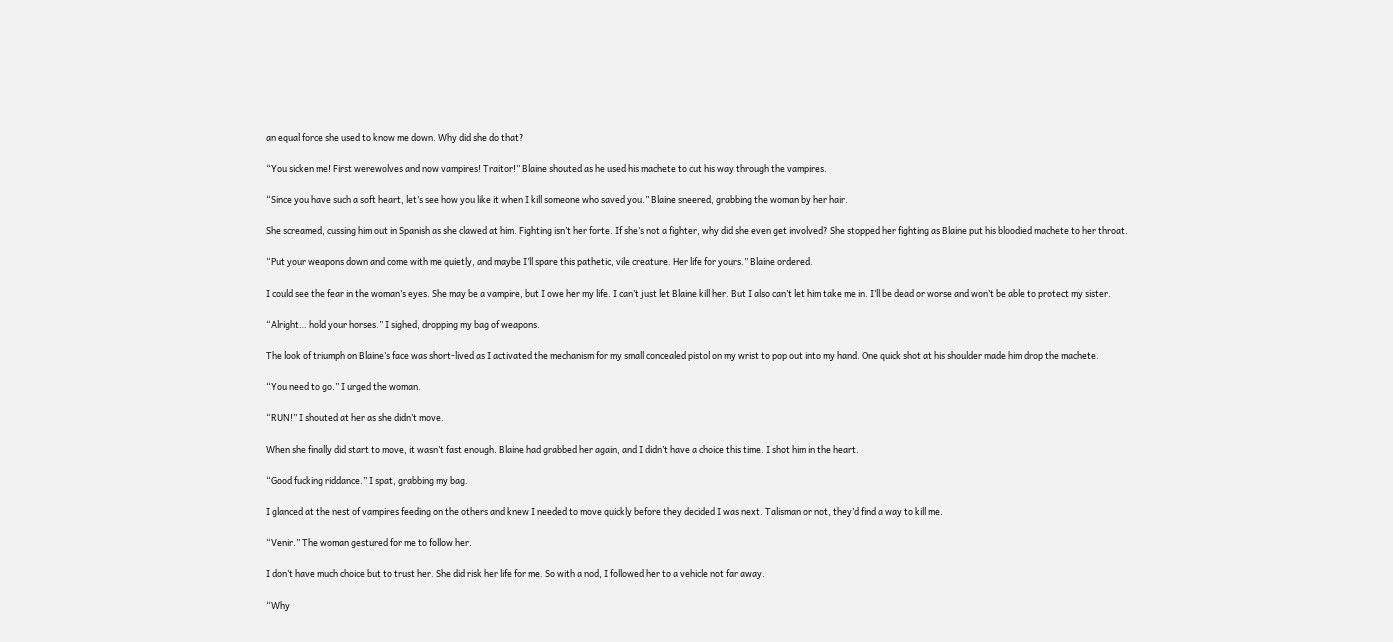an equal force she used to know me down. Why did she do that?

“You sicken me! First werewolves and now vampires! Traitor!” Blaine shouted as he used his machete to cut his way through the vampires.

“Since you have such a soft heart, let’s see how you like it when I kill someone who saved you.” Blaine sneered, grabbing the woman by her hair.

She screamed, cussing him out in Spanish as she clawed at him. Fighting isn’t her forte. If she’s not a fighter, why did she even get involved? She stopped her fighting as Blaine put his bloodied machete to her throat.

“Put your weapons down and come with me quietly, and maybe I’ll spare this pathetic, vile creature. Her life for yours.” Blaine ordered.

I could see the fear in the woman’s eyes. She may be a vampire, but I owe her my life. I can’t just let Blaine kill her. But I also can’t let him take me in. I’ll be dead or worse and won’t be able to protect my sister.

“Alright… hold your horses.” I sighed, dropping my bag of weapons.

The look of triumph on Blaine’s face was short-lived as I activated the mechanism for my small concealed pistol on my wrist to pop out into my hand. One quick shot at his shoulder made him drop the machete.

“You need to go.” I urged the woman.

“RUN!” I shouted at her as she didn’t move.

When she finally did start to move, it wasn’t fast enough. Blaine had grabbed her again, and I didn’t have a choice this time. I shot him in the heart.

“Good fucking riddance.” I spat, grabbing my bag.

I glanced at the nest of vampires feeding on the others and knew I needed to move quickly before they decided I was next. Talisman or not, they’d find a way to kill me.

“Venir.” The woman gestured for me to follow her.

I don’t have much choice but to trust her. She did risk her life for me. So with a nod, I followed her to a vehicle not far away.

“Why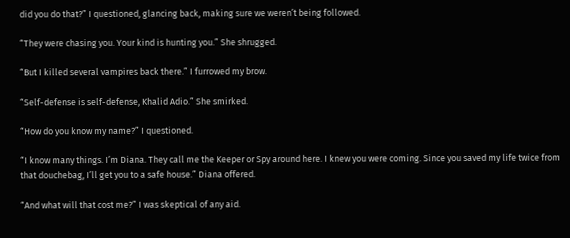did you do that?” I questioned, glancing back, making sure we weren’t being followed.

“They were chasing you. Your kind is hunting you.” She shrugged.

“But I killed several vampires back there.” I furrowed my brow.

“Self-defense is self-defense, Khalid Adio.” She smirked.

“How do you know my name?” I questioned.

“I know many things. I’m Diana. They call me the Keeper or Spy around here. I knew you were coming. Since you saved my life twice from that douchebag, I’ll get you to a safe house.” Diana offered.

“And what will that cost me?” I was skeptical of any aid.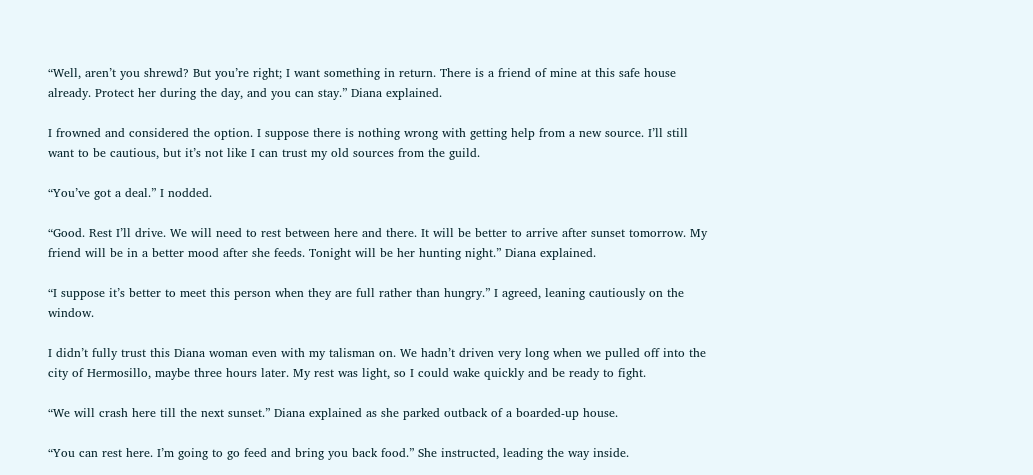“Well, aren’t you shrewd? But you’re right; I want something in return. There is a friend of mine at this safe house already. Protect her during the day, and you can stay.” Diana explained.

I frowned and considered the option. I suppose there is nothing wrong with getting help from a new source. I’ll still want to be cautious, but it’s not like I can trust my old sources from the guild.

“You’ve got a deal.” I nodded.

“Good. Rest I’ll drive. We will need to rest between here and there. It will be better to arrive after sunset tomorrow. My friend will be in a better mood after she feeds. Tonight will be her hunting night.” Diana explained.

“I suppose it’s better to meet this person when they are full rather than hungry.” I agreed, leaning cautiously on the window.

I didn’t fully trust this Diana woman even with my talisman on. We hadn’t driven very long when we pulled off into the city of Hermosillo, maybe three hours later. My rest was light, so I could wake quickly and be ready to fight.

“We will crash here till the next sunset.” Diana explained as she parked outback of a boarded-up house.

“You can rest here. I’m going to go feed and bring you back food.” She instructed, leading the way inside.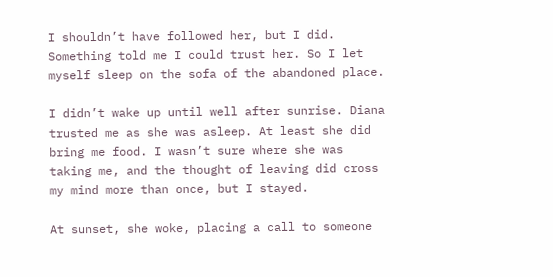I shouldn’t have followed her, but I did. Something told me I could trust her. So I let myself sleep on the sofa of the abandoned place.

I didn’t wake up until well after sunrise. Diana trusted me as she was asleep. At least she did bring me food. I wasn’t sure where she was taking me, and the thought of leaving did cross my mind more than once, but I stayed.

At sunset, she woke, placing a call to someone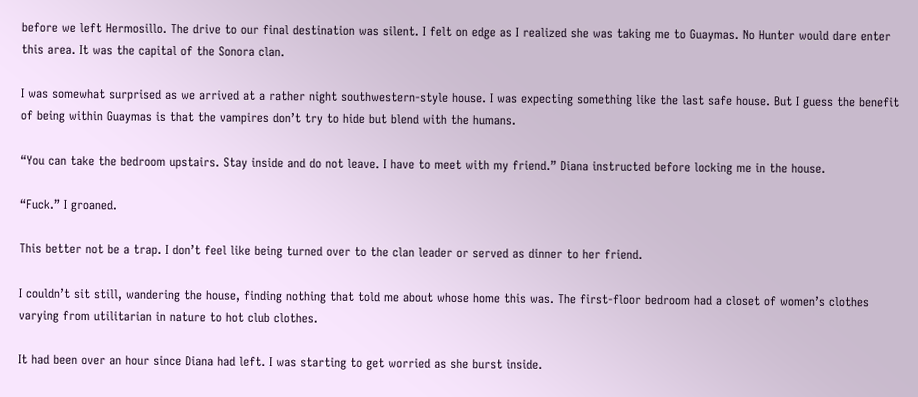before we left Hermosillo. The drive to our final destination was silent. I felt on edge as I realized she was taking me to Guaymas. No Hunter would dare enter this area. It was the capital of the Sonora clan.

I was somewhat surprised as we arrived at a rather night southwestern-style house. I was expecting something like the last safe house. But I guess the benefit of being within Guaymas is that the vampires don’t try to hide but blend with the humans.

“You can take the bedroom upstairs. Stay inside and do not leave. I have to meet with my friend.” Diana instructed before locking me in the house.

“Fuck.” I groaned.

This better not be a trap. I don’t feel like being turned over to the clan leader or served as dinner to her friend.

I couldn’t sit still, wandering the house, finding nothing that told me about whose home this was. The first-floor bedroom had a closet of women’s clothes varying from utilitarian in nature to hot club clothes.

It had been over an hour since Diana had left. I was starting to get worried as she burst inside.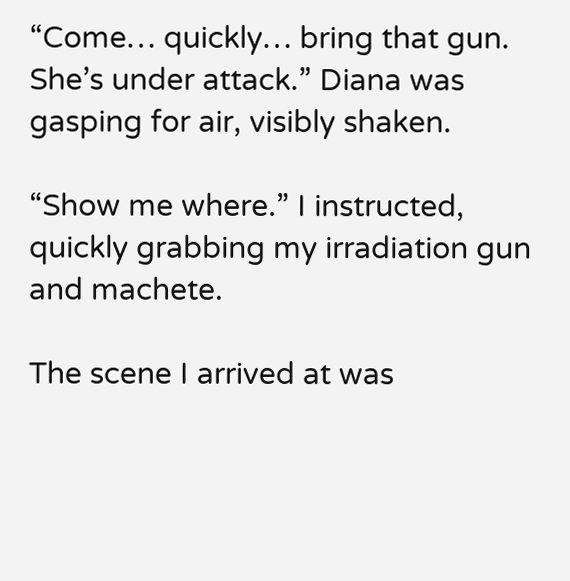“Come… quickly… bring that gun. She’s under attack.” Diana was gasping for air, visibly shaken.

“Show me where.” I instructed, quickly grabbing my irradiation gun and machete.

The scene I arrived at was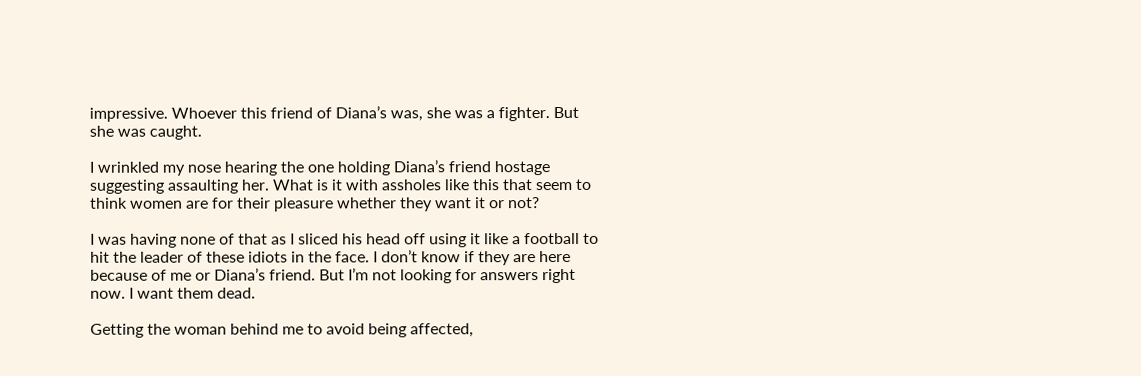impressive. Whoever this friend of Diana’s was, she was a fighter. But she was caught.

I wrinkled my nose hearing the one holding Diana’s friend hostage suggesting assaulting her. What is it with assholes like this that seem to think women are for their pleasure whether they want it or not?

I was having none of that as I sliced his head off using it like a football to hit the leader of these idiots in the face. I don’t know if they are here because of me or Diana’s friend. But I’m not looking for answers right now. I want them dead.

Getting the woman behind me to avoid being affected,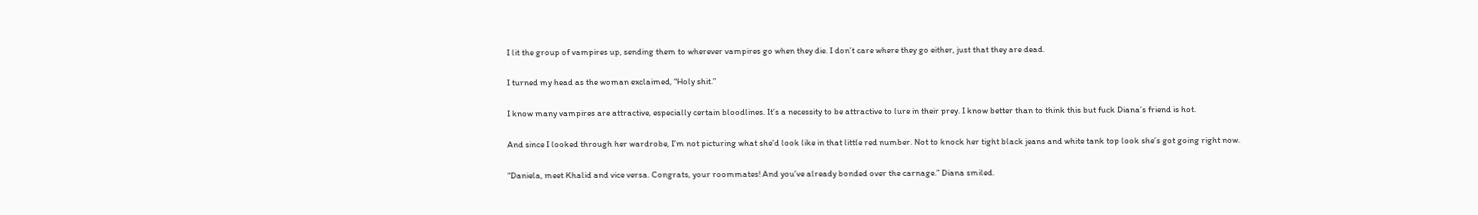I lit the group of vampires up, sending them to wherever vampires go when they die. I don’t care where they go either, just that they are dead.

I turned my head as the woman exclaimed, “Holy shit.”

I know many vampires are attractive, especially certain bloodlines. It’s a necessity to be attractive to lure in their prey. I know better than to think this but fuck Diana’s friend is hot.

And since I looked through her wardrobe, I’m not picturing what she’d look like in that little red number. Not to knock her tight black jeans and white tank top look she’s got going right now.

“Daniela, meet Khalid and vice versa. Congrats, your roommates! And you’ve already bonded over the carnage.” Diana smiled.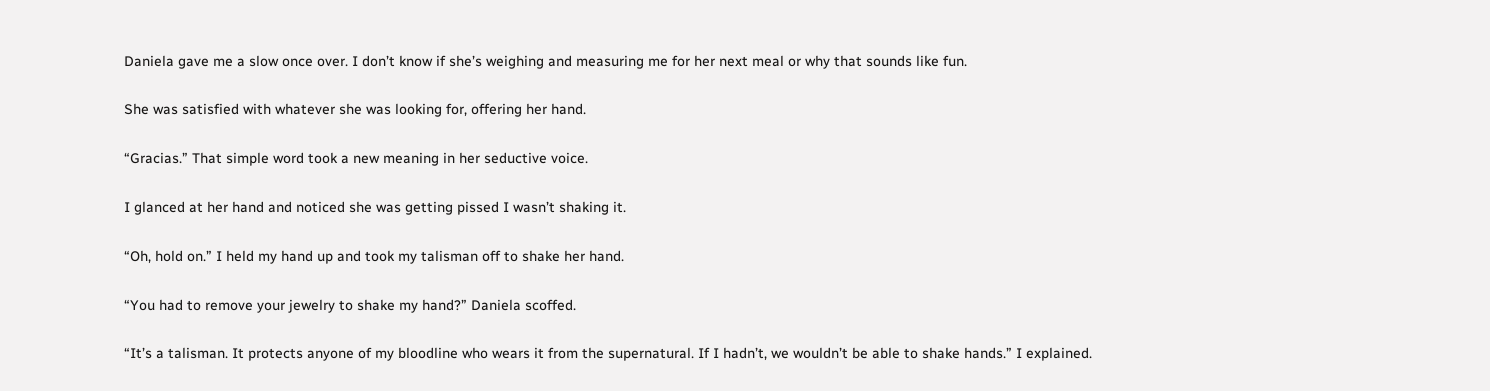Daniela gave me a slow once over. I don’t know if she’s weighing and measuring me for her next meal or why that sounds like fun.

She was satisfied with whatever she was looking for, offering her hand.

“Gracias.” That simple word took a new meaning in her seductive voice.

I glanced at her hand and noticed she was getting pissed I wasn’t shaking it.

“Oh, hold on.” I held my hand up and took my talisman off to shake her hand.

“You had to remove your jewelry to shake my hand?” Daniela scoffed.

“It’s a talisman. It protects anyone of my bloodline who wears it from the supernatural. If I hadn’t, we wouldn’t be able to shake hands.” I explained.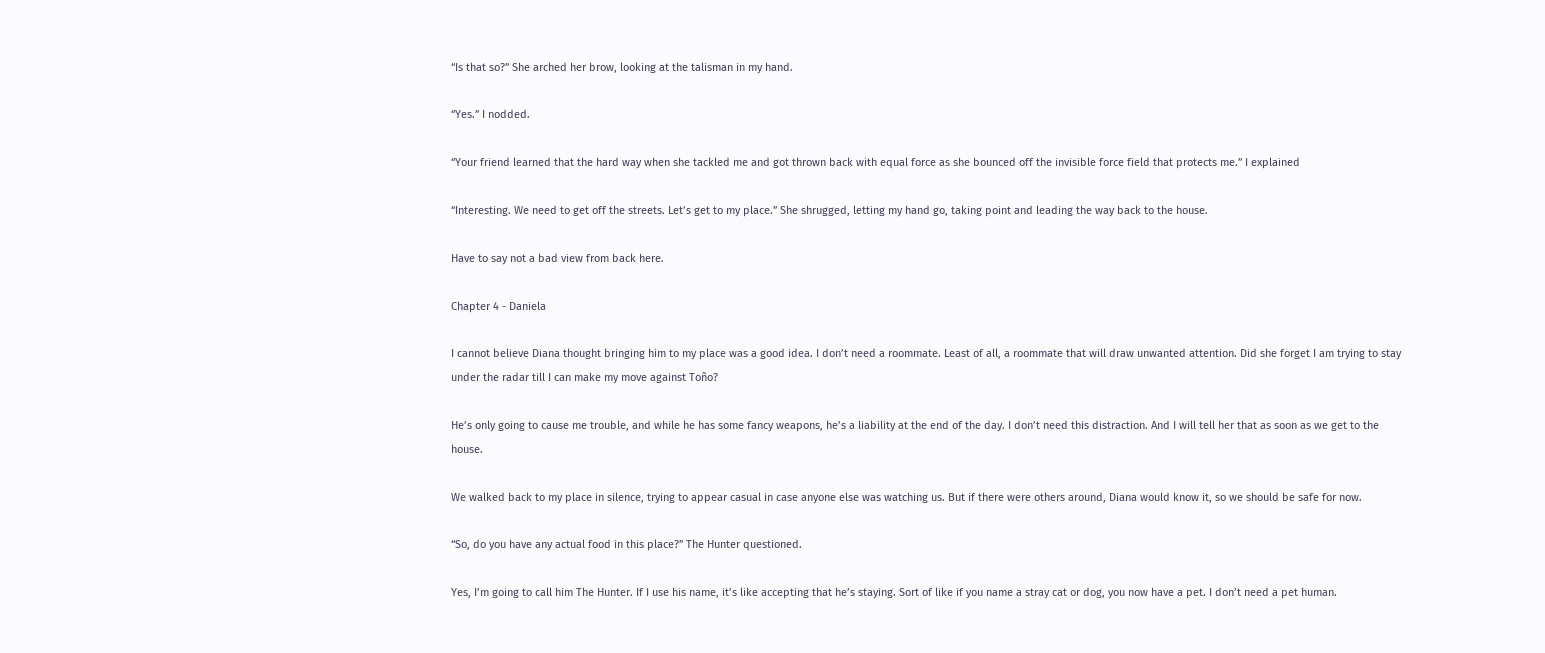“Is that so?” She arched her brow, looking at the talisman in my hand.

“Yes.” I nodded.

“Your friend learned that the hard way when she tackled me and got thrown back with equal force as she bounced off the invisible force field that protects me.” I explained

“Interesting. We need to get off the streets. Let’s get to my place.” She shrugged, letting my hand go, taking point and leading the way back to the house.

Have to say not a bad view from back here.

Chapter 4 - Daniela

I cannot believe Diana thought bringing him to my place was a good idea. I don’t need a roommate. Least of all, a roommate that will draw unwanted attention. Did she forget I am trying to stay under the radar till I can make my move against Toño?

He’s only going to cause me trouble, and while he has some fancy weapons, he’s a liability at the end of the day. I don’t need this distraction. And I will tell her that as soon as we get to the house.

We walked back to my place in silence, trying to appear casual in case anyone else was watching us. But if there were others around, Diana would know it, so we should be safe for now.

“So, do you have any actual food in this place?” The Hunter questioned.

Yes, I’m going to call him The Hunter. If I use his name, it’s like accepting that he’s staying. Sort of like if you name a stray cat or dog, you now have a pet. I don’t need a pet human.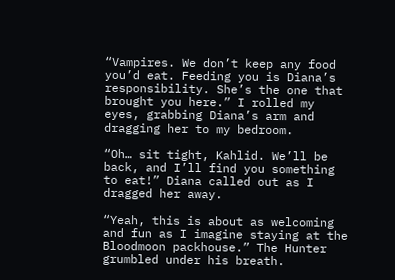“Vampires. We don’t keep any food you’d eat. Feeding you is Diana’s responsibility. She’s the one that brought you here.” I rolled my eyes, grabbing Diana’s arm and dragging her to my bedroom.

“Oh… sit tight, Kahlid. We’ll be back, and I’ll find you something to eat!” Diana called out as I dragged her away.

“Yeah, this is about as welcoming and fun as I imagine staying at the Bloodmoon packhouse.” The Hunter grumbled under his breath.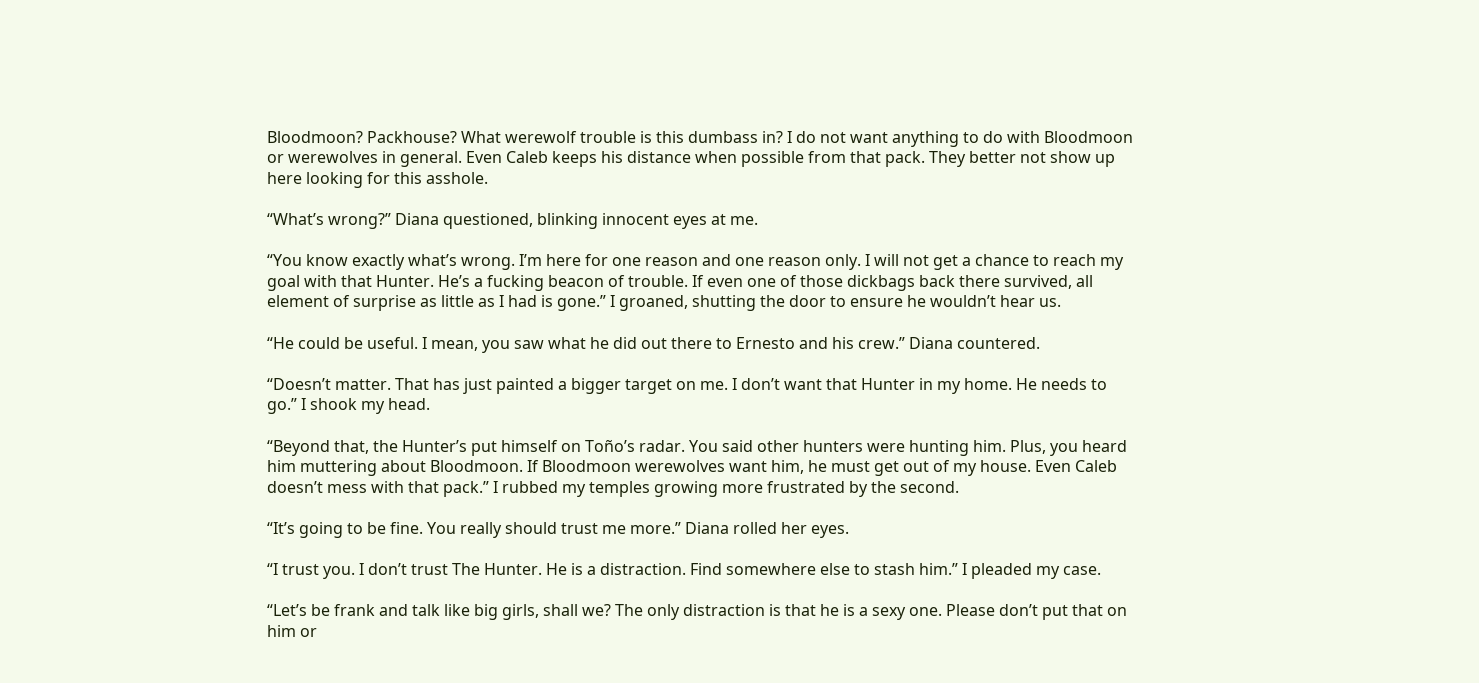Bloodmoon? Packhouse? What werewolf trouble is this dumbass in? I do not want anything to do with Bloodmoon or werewolves in general. Even Caleb keeps his distance when possible from that pack. They better not show up here looking for this asshole.

“What’s wrong?” Diana questioned, blinking innocent eyes at me.

“You know exactly what’s wrong. I’m here for one reason and one reason only. I will not get a chance to reach my goal with that Hunter. He’s a fucking beacon of trouble. If even one of those dickbags back there survived, all element of surprise as little as I had is gone.” I groaned, shutting the door to ensure he wouldn’t hear us.

“He could be useful. I mean, you saw what he did out there to Ernesto and his crew.” Diana countered.

“Doesn’t matter. That has just painted a bigger target on me. I don’t want that Hunter in my home. He needs to go.” I shook my head.

“Beyond that, the Hunter’s put himself on Toño’s radar. You said other hunters were hunting him. Plus, you heard him muttering about Bloodmoon. If Bloodmoon werewolves want him, he must get out of my house. Even Caleb doesn’t mess with that pack.” I rubbed my temples growing more frustrated by the second.

“It’s going to be fine. You really should trust me more.” Diana rolled her eyes.

“I trust you. I don’t trust The Hunter. He is a distraction. Find somewhere else to stash him.” I pleaded my case.

“Let’s be frank and talk like big girls, shall we? The only distraction is that he is a sexy one. Please don’t put that on him or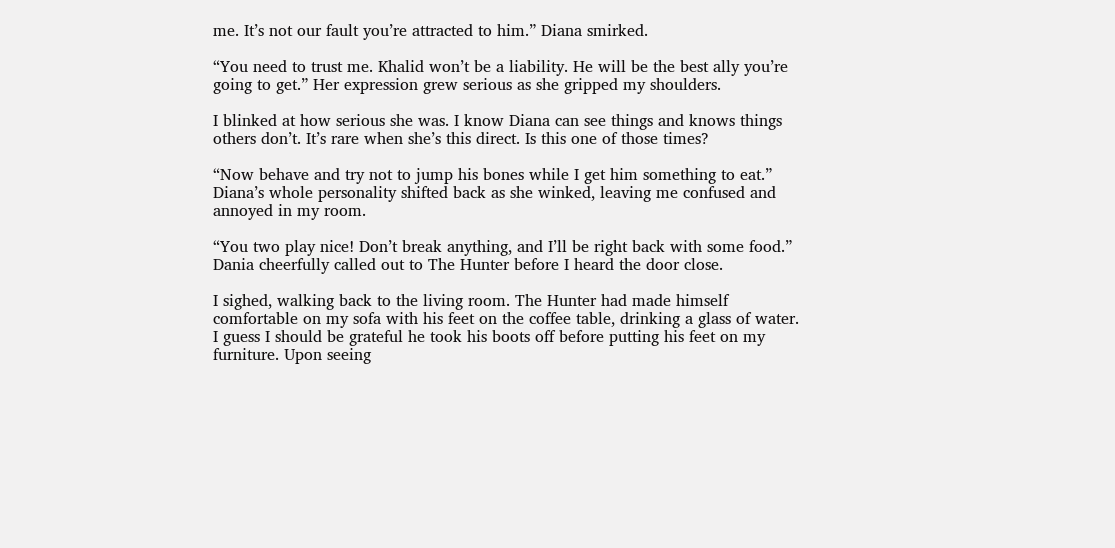me. It’s not our fault you’re attracted to him.” Diana smirked.

“You need to trust me. Khalid won’t be a liability. He will be the best ally you’re going to get.” Her expression grew serious as she gripped my shoulders.

I blinked at how serious she was. I know Diana can see things and knows things others don’t. It’s rare when she’s this direct. Is this one of those times?

“Now behave and try not to jump his bones while I get him something to eat.” Diana’s whole personality shifted back as she winked, leaving me confused and annoyed in my room.

“You two play nice! Don’t break anything, and I’ll be right back with some food.” Dania cheerfully called out to The Hunter before I heard the door close.

I sighed, walking back to the living room. The Hunter had made himself comfortable on my sofa with his feet on the coffee table, drinking a glass of water. I guess I should be grateful he took his boots off before putting his feet on my furniture. Upon seeing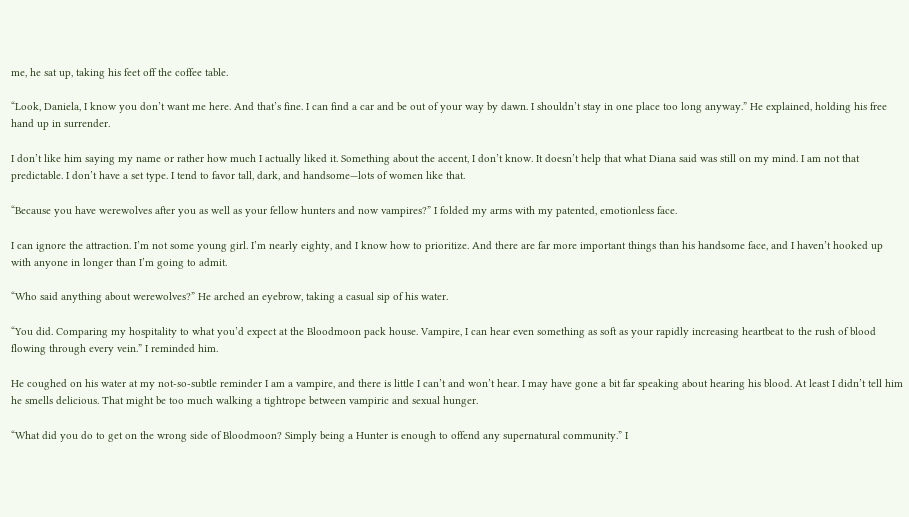me, he sat up, taking his feet off the coffee table.

“Look, Daniela, I know you don’t want me here. And that’s fine. I can find a car and be out of your way by dawn. I shouldn’t stay in one place too long anyway.” He explained, holding his free hand up in surrender.

I don’t like him saying my name or rather how much I actually liked it. Something about the accent, I don’t know. It doesn’t help that what Diana said was still on my mind. I am not that predictable. I don’t have a set type. I tend to favor tall, dark, and handsome—lots of women like that.

“Because you have werewolves after you as well as your fellow hunters and now vampires?” I folded my arms with my patented, emotionless face.

I can ignore the attraction. I’m not some young girl. I’m nearly eighty, and I know how to prioritize. And there are far more important things than his handsome face, and I haven’t hooked up with anyone in longer than I’m going to admit.

“Who said anything about werewolves?” He arched an eyebrow, taking a casual sip of his water.

“You did. Comparing my hospitality to what you’d expect at the Bloodmoon pack house. Vampire, I can hear even something as soft as your rapidly increasing heartbeat to the rush of blood flowing through every vein.” I reminded him.

He coughed on his water at my not-so-subtle reminder I am a vampire, and there is little I can’t and won’t hear. I may have gone a bit far speaking about hearing his blood. At least I didn’t tell him he smells delicious. That might be too much walking a tightrope between vampiric and sexual hunger.

“What did you do to get on the wrong side of Bloodmoon? Simply being a Hunter is enough to offend any supernatural community.” I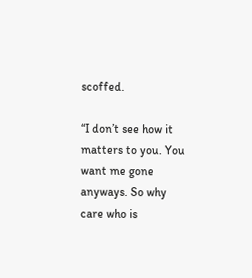scoffed.

“I don’t see how it matters to you. You want me gone anyways. So why care who is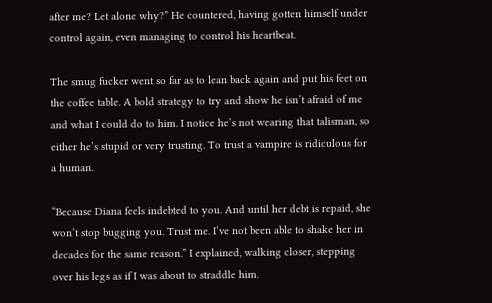after me? Let alone why?” He countered, having gotten himself under control again, even managing to control his heartbeat.

The smug fucker went so far as to lean back again and put his feet on the coffee table. A bold strategy to try and show he isn’t afraid of me and what I could do to him. I notice he’s not wearing that talisman, so either he’s stupid or very trusting. To trust a vampire is ridiculous for a human.

“Because Diana feels indebted to you. And until her debt is repaid, she won’t stop bugging you. Trust me. I’ve not been able to shake her in decades for the same reason.” I explained, walking closer, stepping over his legs as if I was about to straddle him.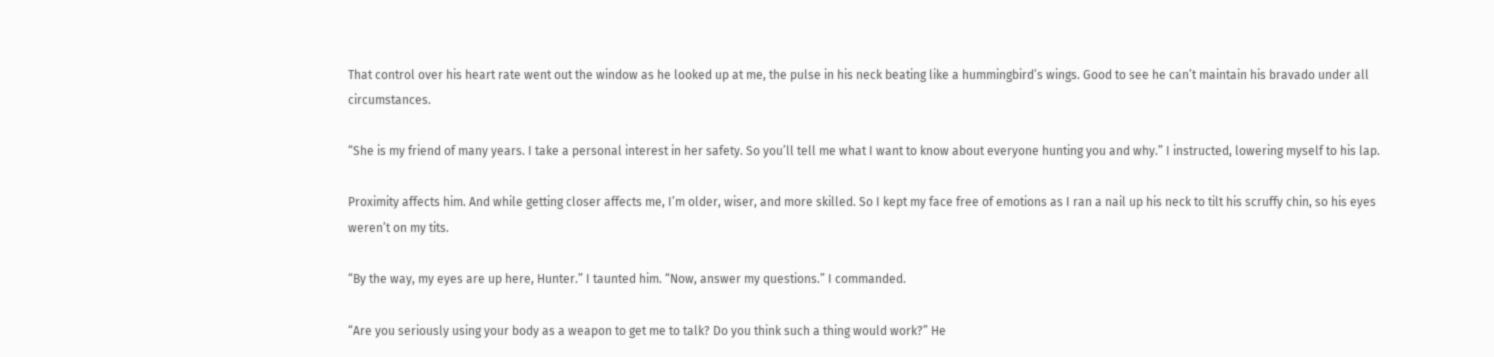That control over his heart rate went out the window as he looked up at me, the pulse in his neck beating like a hummingbird’s wings. Good to see he can’t maintain his bravado under all circumstances.

“She is my friend of many years. I take a personal interest in her safety. So you’ll tell me what I want to know about everyone hunting you and why.” I instructed, lowering myself to his lap.

Proximity affects him. And while getting closer affects me, I’m older, wiser, and more skilled. So I kept my face free of emotions as I ran a nail up his neck to tilt his scruffy chin, so his eyes weren’t on my tits.

“By the way, my eyes are up here, Hunter.” I taunted him. “Now, answer my questions.” I commanded.

“Are you seriously using your body as a weapon to get me to talk? Do you think such a thing would work?” He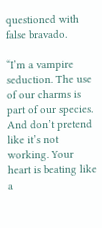questioned with false bravado.

“I’m a vampire seduction. The use of our charms is part of our species. And don’t pretend like it’s not working. Your heart is beating like a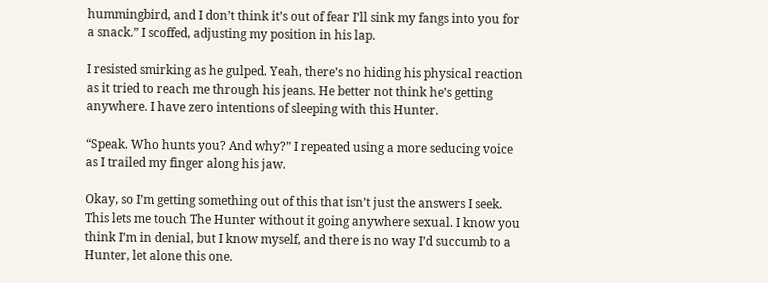hummingbird, and I don’t think it’s out of fear I’ll sink my fangs into you for a snack.” I scoffed, adjusting my position in his lap.

I resisted smirking as he gulped. Yeah, there’s no hiding his physical reaction as it tried to reach me through his jeans. He better not think he’s getting anywhere. I have zero intentions of sleeping with this Hunter.

“Speak. Who hunts you? And why?” I repeated using a more seducing voice as I trailed my finger along his jaw.

Okay, so I’m getting something out of this that isn’t just the answers I seek. This lets me touch The Hunter without it going anywhere sexual. I know you think I’m in denial, but I know myself, and there is no way I’d succumb to a Hunter, let alone this one.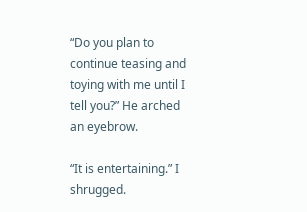“Do you plan to continue teasing and toying with me until I tell you?” He arched an eyebrow.

“It is entertaining.” I shrugged.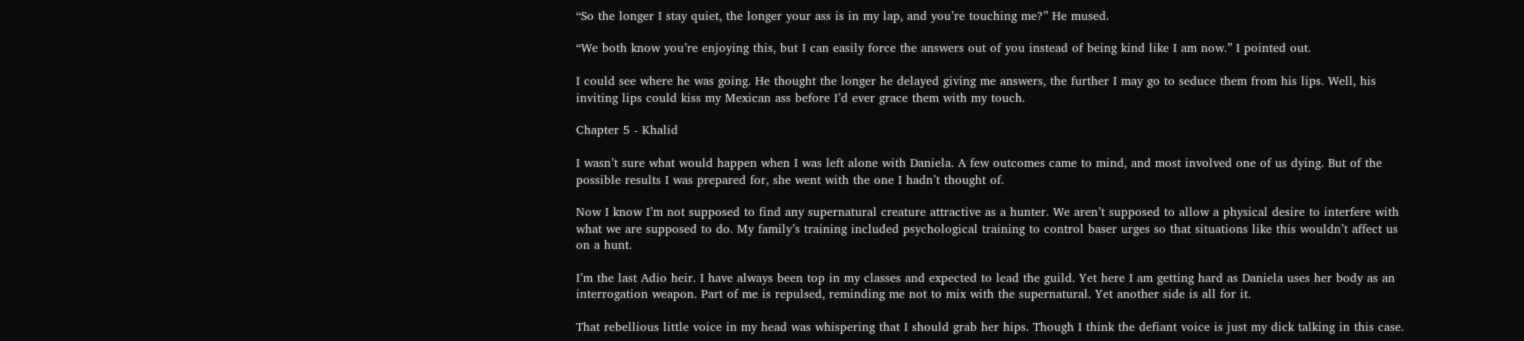“So the longer I stay quiet, the longer your ass is in my lap, and you’re touching me?” He mused.

“We both know you’re enjoying this, but I can easily force the answers out of you instead of being kind like I am now.” I pointed out.

I could see where he was going. He thought the longer he delayed giving me answers, the further I may go to seduce them from his lips. Well, his inviting lips could kiss my Mexican ass before I’d ever grace them with my touch.

Chapter 5 - Khalid

I wasn’t sure what would happen when I was left alone with Daniela. A few outcomes came to mind, and most involved one of us dying. But of the possible results I was prepared for, she went with the one I hadn’t thought of.

Now I know I’m not supposed to find any supernatural creature attractive as a hunter. We aren’t supposed to allow a physical desire to interfere with what we are supposed to do. My family’s training included psychological training to control baser urges so that situations like this wouldn’t affect us on a hunt.

I’m the last Adio heir. I have always been top in my classes and expected to lead the guild. Yet here I am getting hard as Daniela uses her body as an interrogation weapon. Part of me is repulsed, reminding me not to mix with the supernatural. Yet another side is all for it.

That rebellious little voice in my head was whispering that I should grab her hips. Though I think the defiant voice is just my dick talking in this case.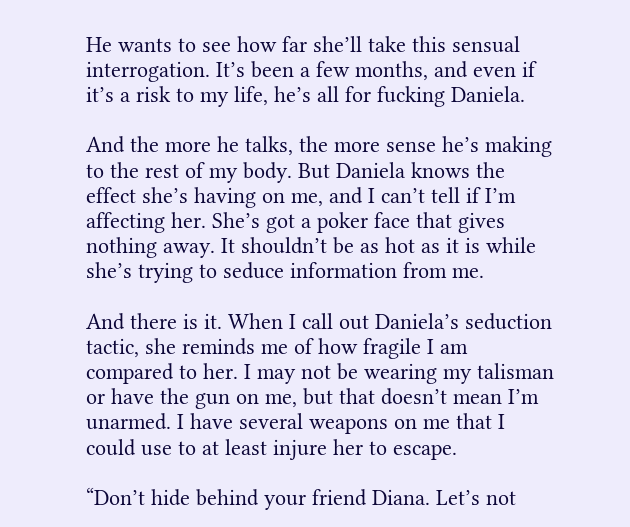He wants to see how far she’ll take this sensual interrogation. It’s been a few months, and even if it’s a risk to my life, he’s all for fucking Daniela.

And the more he talks, the more sense he’s making to the rest of my body. But Daniela knows the effect she’s having on me, and I can’t tell if I’m affecting her. She’s got a poker face that gives nothing away. It shouldn’t be as hot as it is while she’s trying to seduce information from me.

And there is it. When I call out Daniela’s seduction tactic, she reminds me of how fragile I am compared to her. I may not be wearing my talisman or have the gun on me, but that doesn’t mean I’m unarmed. I have several weapons on me that I could use to at least injure her to escape.

“Don’t hide behind your friend Diana. Let’s not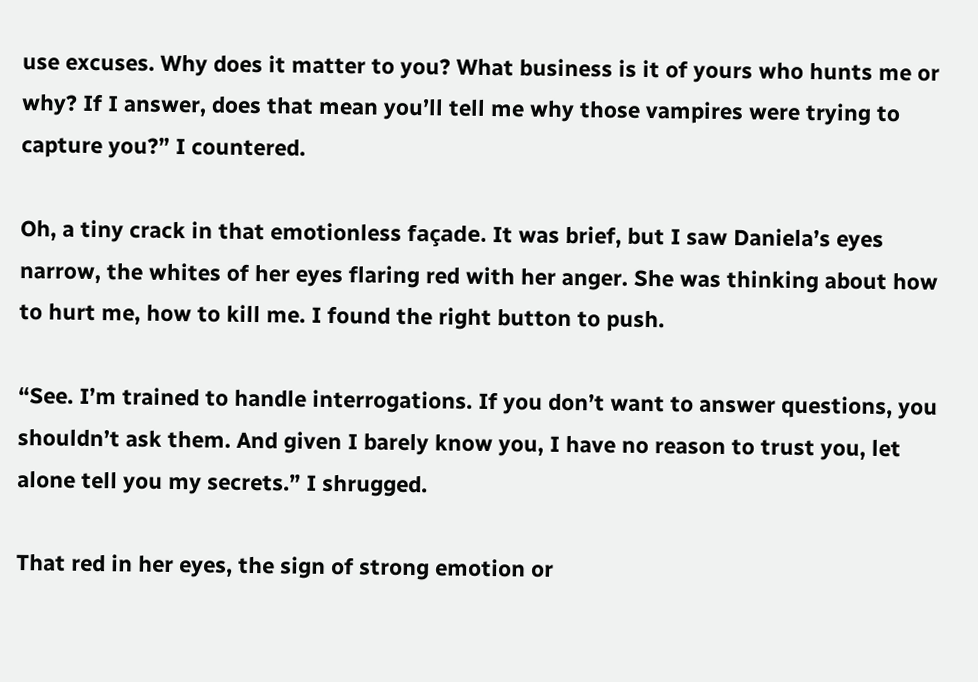use excuses. Why does it matter to you? What business is it of yours who hunts me or why? If I answer, does that mean you’ll tell me why those vampires were trying to capture you?” I countered.

Oh, a tiny crack in that emotionless façade. It was brief, but I saw Daniela’s eyes narrow, the whites of her eyes flaring red with her anger. She was thinking about how to hurt me, how to kill me. I found the right button to push.

“See. I’m trained to handle interrogations. If you don’t want to answer questions, you shouldn’t ask them. And given I barely know you, I have no reason to trust you, let alone tell you my secrets.” I shrugged.

That red in her eyes, the sign of strong emotion or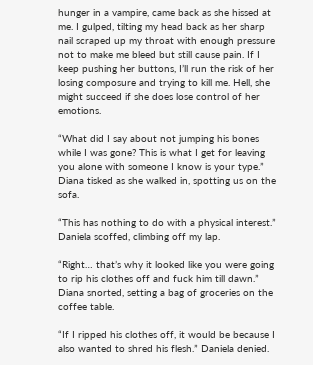hunger in a vampire, came back as she hissed at me. I gulped, tilting my head back as her sharp nail scraped up my throat with enough pressure not to make me bleed but still cause pain. If I keep pushing her buttons, I’ll run the risk of her losing composure and trying to kill me. Hell, she might succeed if she does lose control of her emotions.

“What did I say about not jumping his bones while I was gone? This is what I get for leaving you alone with someone I know is your type.” Diana tisked as she walked in, spotting us on the sofa.

“This has nothing to do with a physical interest.” Daniela scoffed, climbing off my lap.

“Right… that’s why it looked like you were going to rip his clothes off and fuck him till dawn.” Diana snorted, setting a bag of groceries on the coffee table.

“If I ripped his clothes off, it would be because I also wanted to shred his flesh.” Daniela denied.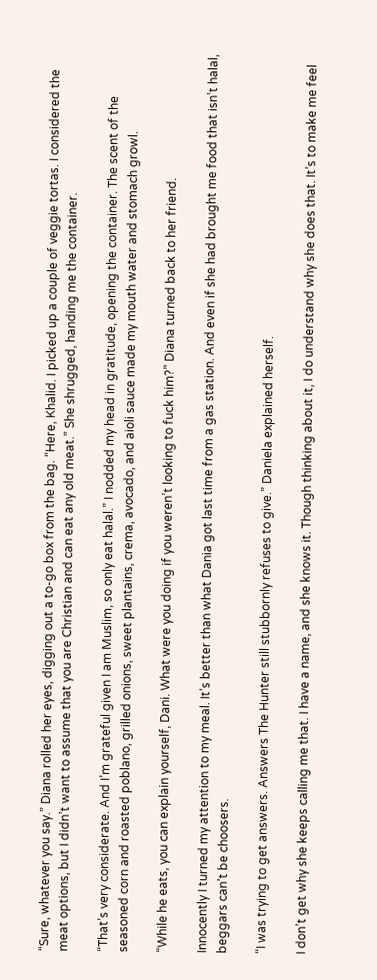“Sure, whatever you say.” Diana rolled her eyes, digging out a to-go box from the bag. “Here, Khalid. I picked up a couple of veggie tortas. I considered the meat options, but I didn’t want to assume that you are Christian and can eat any old meat.” She shrugged, handing me the container.

“That’s very considerate. And I’m grateful given I am Muslim, so only eat halal.” I nodded my head in gratitude, opening the container. The scent of the seasoned corn and roasted poblano, grilled onions, sweet plantains, crema, avocado, and aioli sauce made my mouth water and stomach growl.

“While he eats, you can explain yourself, Dani. What were you doing if you weren’t looking to fuck him?” Diana turned back to her friend.

Innocently I turned my attention to my meal. It’s better than what Dania got last time from a gas station. And even if she had brought me food that isn’t halal, beggars can’t be choosers.

“I was trying to get answers. Answers The Hunter still stubbornly refuses to give.” Daniela explained herself.

I don’t get why she keeps calling me that. I have a name, and she knows it. Though thinking about it, I do understand why she does that. It’s to make me feel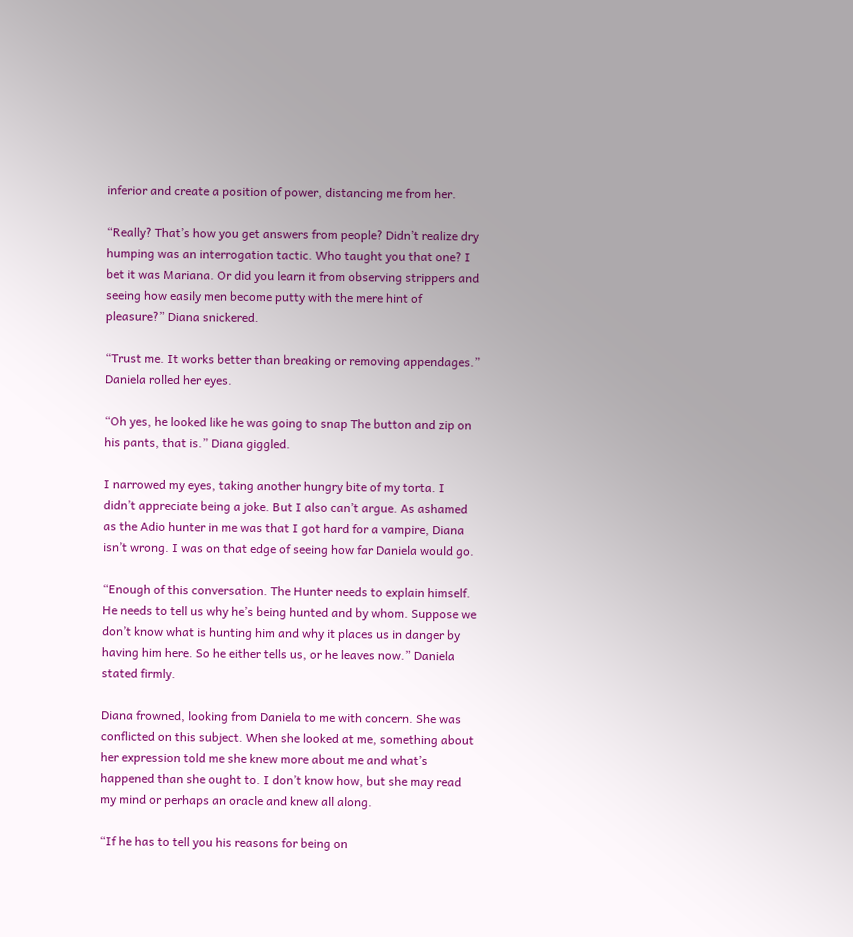inferior and create a position of power, distancing me from her.

“Really? That’s how you get answers from people? Didn’t realize dry humping was an interrogation tactic. Who taught you that one? I bet it was Mariana. Or did you learn it from observing strippers and seeing how easily men become putty with the mere hint of pleasure?” Diana snickered.

“Trust me. It works better than breaking or removing appendages.” Daniela rolled her eyes.

“Oh yes, he looked like he was going to snap The button and zip on his pants, that is.” Diana giggled.

I narrowed my eyes, taking another hungry bite of my torta. I didn’t appreciate being a joke. But I also can’t argue. As ashamed as the Adio hunter in me was that I got hard for a vampire, Diana isn’t wrong. I was on that edge of seeing how far Daniela would go.

“Enough of this conversation. The Hunter needs to explain himself. He needs to tell us why he’s being hunted and by whom. Suppose we don’t know what is hunting him and why it places us in danger by having him here. So he either tells us, or he leaves now.” Daniela stated firmly.

Diana frowned, looking from Daniela to me with concern. She was conflicted on this subject. When she looked at me, something about her expression told me she knew more about me and what’s happened than she ought to. I don’t know how, but she may read my mind or perhaps an oracle and knew all along.

“If he has to tell you his reasons for being on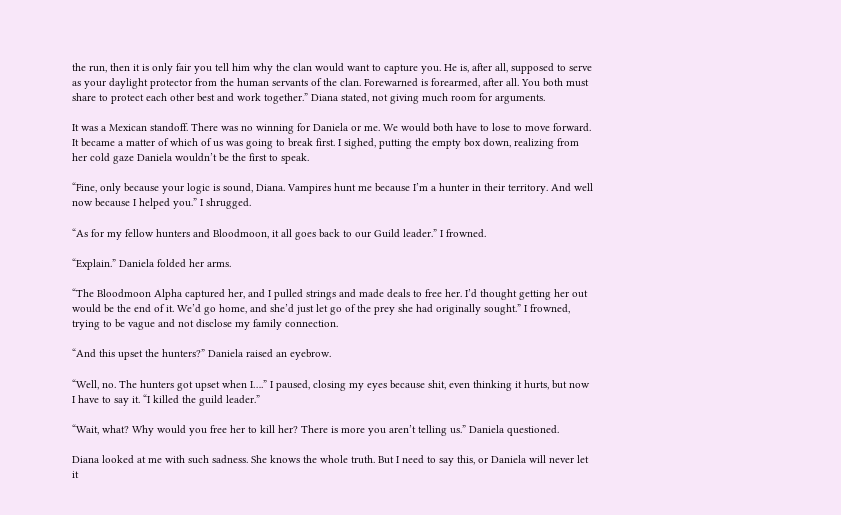the run, then it is only fair you tell him why the clan would want to capture you. He is, after all, supposed to serve as your daylight protector from the human servants of the clan. Forewarned is forearmed, after all. You both must share to protect each other best and work together.” Diana stated, not giving much room for arguments.

It was a Mexican standoff. There was no winning for Daniela or me. We would both have to lose to move forward. It became a matter of which of us was going to break first. I sighed, putting the empty box down, realizing from her cold gaze Daniela wouldn’t be the first to speak.

“Fine, only because your logic is sound, Diana. Vampires hunt me because I’m a hunter in their territory. And well now because I helped you.” I shrugged.

“As for my fellow hunters and Bloodmoon, it all goes back to our Guild leader.” I frowned.

“Explain.” Daniela folded her arms.

“The Bloodmoon Alpha captured her, and I pulled strings and made deals to free her. I’d thought getting her out would be the end of it. We’d go home, and she’d just let go of the prey she had originally sought.” I frowned, trying to be vague and not disclose my family connection.

“And this upset the hunters?” Daniela raised an eyebrow.

“Well, no. The hunters got upset when I….” I paused, closing my eyes because shit, even thinking it hurts, but now I have to say it. “I killed the guild leader.”

“Wait, what? Why would you free her to kill her? There is more you aren’t telling us.” Daniela questioned.

Diana looked at me with such sadness. She knows the whole truth. But I need to say this, or Daniela will never let it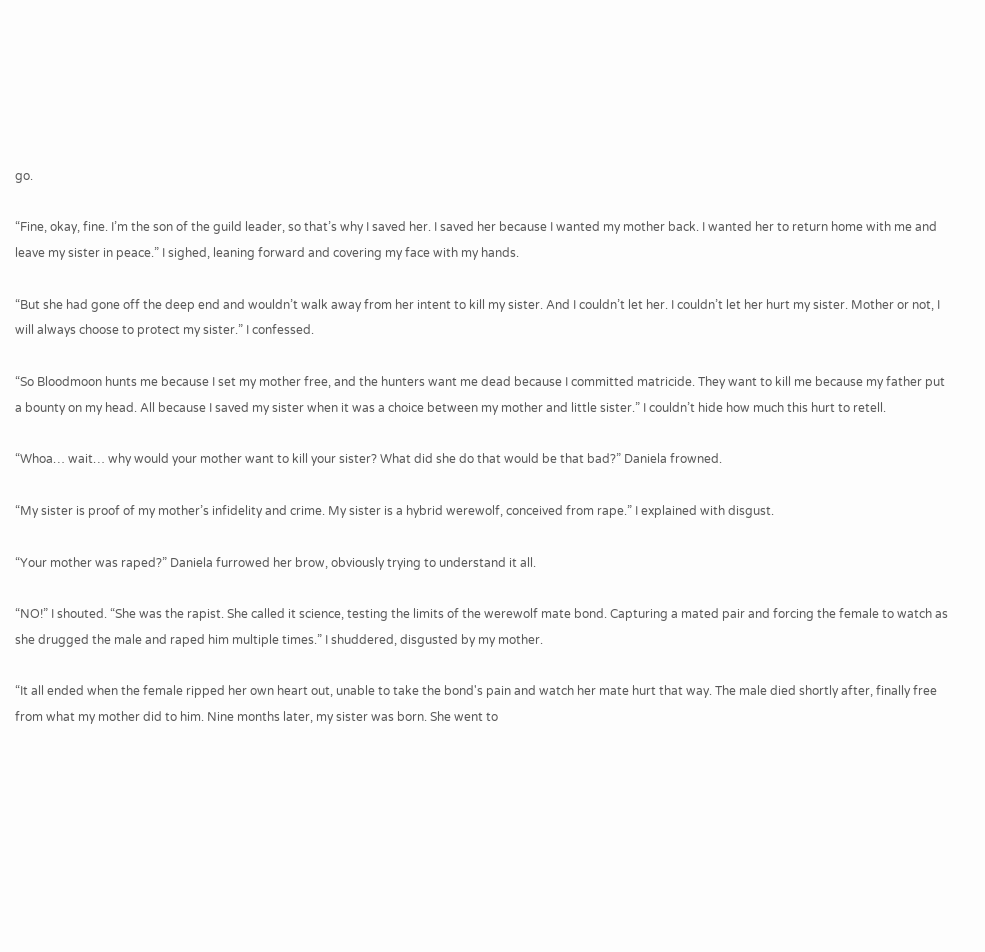go.

“Fine, okay, fine. I’m the son of the guild leader, so that’s why I saved her. I saved her because I wanted my mother back. I wanted her to return home with me and leave my sister in peace.” I sighed, leaning forward and covering my face with my hands.

“But she had gone off the deep end and wouldn’t walk away from her intent to kill my sister. And I couldn’t let her. I couldn’t let her hurt my sister. Mother or not, I will always choose to protect my sister.” I confessed.

“So Bloodmoon hunts me because I set my mother free, and the hunters want me dead because I committed matricide. They want to kill me because my father put a bounty on my head. All because I saved my sister when it was a choice between my mother and little sister.” I couldn’t hide how much this hurt to retell.

“Whoa… wait… why would your mother want to kill your sister? What did she do that would be that bad?” Daniela frowned.

“My sister is proof of my mother’s infidelity and crime. My sister is a hybrid werewolf, conceived from rape.” I explained with disgust.

“Your mother was raped?” Daniela furrowed her brow, obviously trying to understand it all.

“NO!” I shouted. “She was the rapist. She called it science, testing the limits of the werewolf mate bond. Capturing a mated pair and forcing the female to watch as she drugged the male and raped him multiple times.” I shuddered, disgusted by my mother.

“It all ended when the female ripped her own heart out, unable to take the bond's pain and watch her mate hurt that way. The male died shortly after, finally free from what my mother did to him. Nine months later, my sister was born. She went to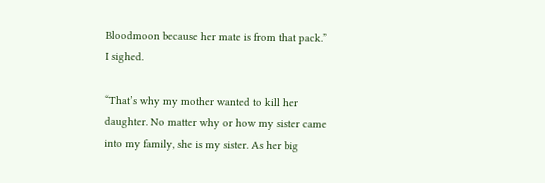Bloodmoon because her mate is from that pack.” I sighed.

“That’s why my mother wanted to kill her daughter. No matter why or how my sister came into my family, she is my sister. As her big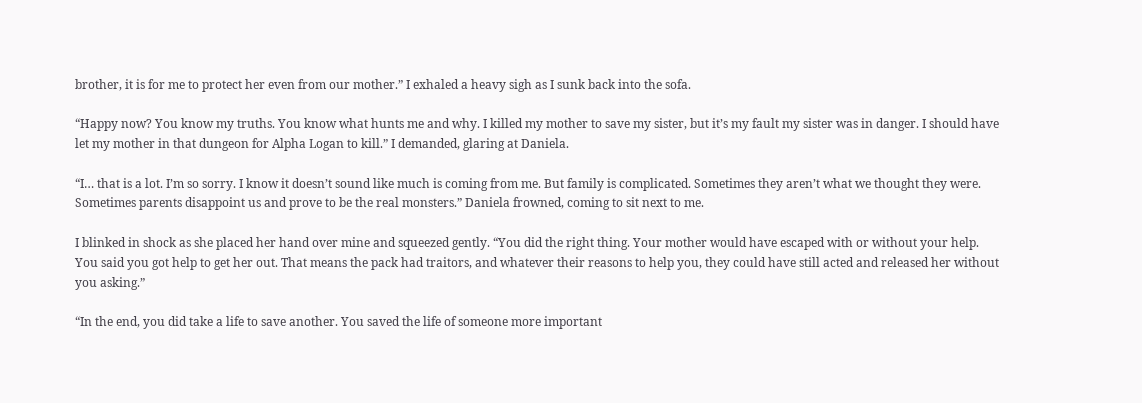brother, it is for me to protect her even from our mother.” I exhaled a heavy sigh as I sunk back into the sofa.

“Happy now? You know my truths. You know what hunts me and why. I killed my mother to save my sister, but it’s my fault my sister was in danger. I should have let my mother in that dungeon for Alpha Logan to kill.” I demanded, glaring at Daniela.

“I… that is a lot. I’m so sorry. I know it doesn’t sound like much is coming from me. But family is complicated. Sometimes they aren’t what we thought they were. Sometimes parents disappoint us and prove to be the real monsters.” Daniela frowned, coming to sit next to me.

I blinked in shock as she placed her hand over mine and squeezed gently. “You did the right thing. Your mother would have escaped with or without your help. You said you got help to get her out. That means the pack had traitors, and whatever their reasons to help you, they could have still acted and released her without you asking.”

“In the end, you did take a life to save another. You saved the life of someone more important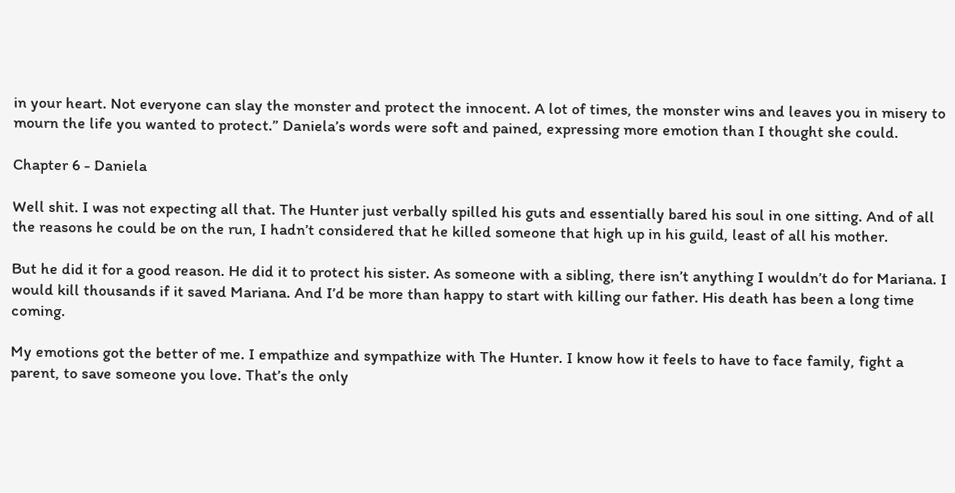in your heart. Not everyone can slay the monster and protect the innocent. A lot of times, the monster wins and leaves you in misery to mourn the life you wanted to protect.” Daniela’s words were soft and pained, expressing more emotion than I thought she could.

Chapter 6 - Daniela

Well shit. I was not expecting all that. The Hunter just verbally spilled his guts and essentially bared his soul in one sitting. And of all the reasons he could be on the run, I hadn’t considered that he killed someone that high up in his guild, least of all his mother.

But he did it for a good reason. He did it to protect his sister. As someone with a sibling, there isn’t anything I wouldn’t do for Mariana. I would kill thousands if it saved Mariana. And I’d be more than happy to start with killing our father. His death has been a long time coming.

My emotions got the better of me. I empathize and sympathize with The Hunter. I know how it feels to have to face family, fight a parent, to save someone you love. That’s the only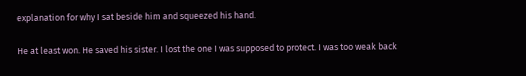explanation for why I sat beside him and squeezed his hand.

He at least won. He saved his sister. I lost the one I was supposed to protect. I was too weak back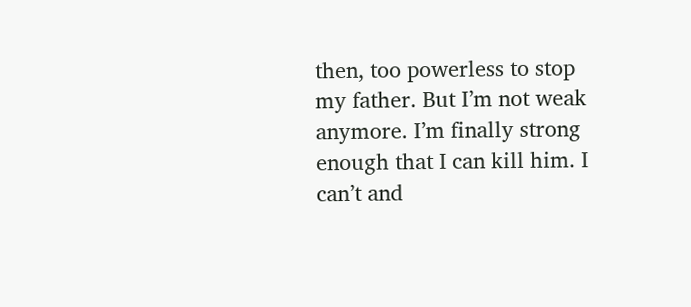then, too powerless to stop my father. But I’m not weak anymore. I’m finally strong enough that I can kill him. I can’t and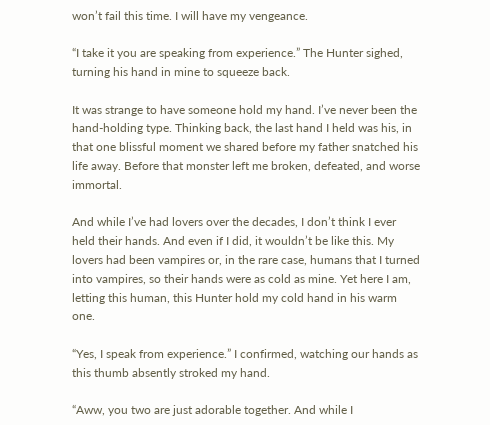won’t fail this time. I will have my vengeance.

“I take it you are speaking from experience.” The Hunter sighed, turning his hand in mine to squeeze back.

It was strange to have someone hold my hand. I’ve never been the hand-holding type. Thinking back, the last hand I held was his, in that one blissful moment we shared before my father snatched his life away. Before that monster left me broken, defeated, and worse immortal.

And while I’ve had lovers over the decades, I don’t think I ever held their hands. And even if I did, it wouldn’t be like this. My lovers had been vampires or, in the rare case, humans that I turned into vampires, so their hands were as cold as mine. Yet here I am, letting this human, this Hunter hold my cold hand in his warm one.

“Yes, I speak from experience.” I confirmed, watching our hands as this thumb absently stroked my hand.

“Aww, you two are just adorable together. And while I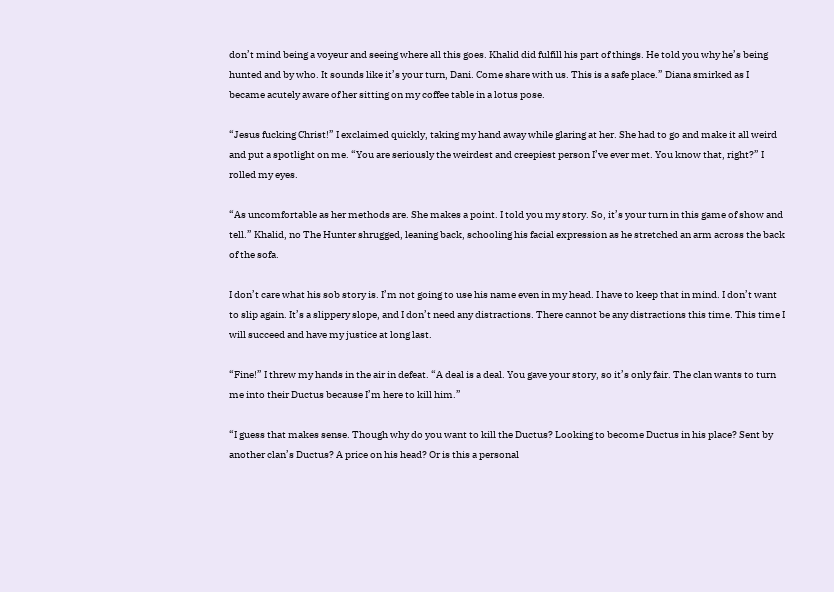don’t mind being a voyeur and seeing where all this goes. Khalid did fulfill his part of things. He told you why he’s being hunted and by who. It sounds like it’s your turn, Dani. Come share with us. This is a safe place.” Diana smirked as I became acutely aware of her sitting on my coffee table in a lotus pose.

“Jesus fucking Christ!” I exclaimed quickly, taking my hand away while glaring at her. She had to go and make it all weird and put a spotlight on me. “You are seriously the weirdest and creepiest person I’ve ever met. You know that, right?” I rolled my eyes.

“As uncomfortable as her methods are. She makes a point. I told you my story. So, it’s your turn in this game of show and tell.” Khalid, no The Hunter shrugged, leaning back, schooling his facial expression as he stretched an arm across the back of the sofa.

I don’t care what his sob story is. I’m not going to use his name even in my head. I have to keep that in mind. I don’t want to slip again. It’s a slippery slope, and I don’t need any distractions. There cannot be any distractions this time. This time I will succeed and have my justice at long last.

“Fine!” I threw my hands in the air in defeat. “A deal is a deal. You gave your story, so it’s only fair. The clan wants to turn me into their Ductus because I’m here to kill him.”

“I guess that makes sense. Though why do you want to kill the Ductus? Looking to become Ductus in his place? Sent by another clan’s Ductus? A price on his head? Or is this a personal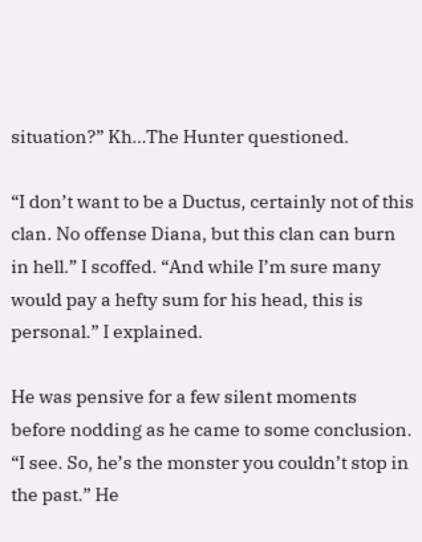situation?” Kh…The Hunter questioned.

“I don’t want to be a Ductus, certainly not of this clan. No offense Diana, but this clan can burn in hell.” I scoffed. “And while I’m sure many would pay a hefty sum for his head, this is personal.” I explained.

He was pensive for a few silent moments before nodding as he came to some conclusion. “I see. So, he’s the monster you couldn’t stop in the past.” He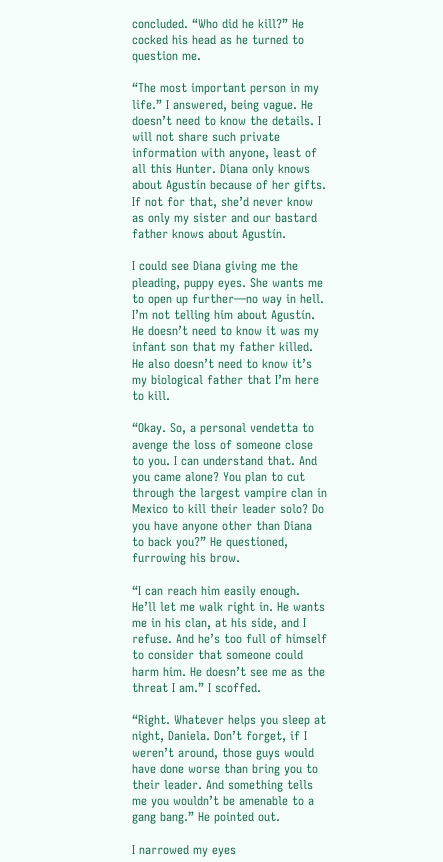concluded. “Who did he kill?” He cocked his head as he turned to question me.

“The most important person in my life.” I answered, being vague. He doesn’t need to know the details. I will not share such private information with anyone, least of all this Hunter. Diana only knows about Agustín because of her gifts. If not for that, she’d never know as only my sister and our bastard father knows about Agustín.

I could see Diana giving me the pleading, puppy eyes. She wants me to open up further—no way in hell. I’m not telling him about Agustín. He doesn’t need to know it was my infant son that my father killed. He also doesn’t need to know it’s my biological father that I’m here to kill.

“Okay. So, a personal vendetta to avenge the loss of someone close to you. I can understand that. And you came alone? You plan to cut through the largest vampire clan in Mexico to kill their leader solo? Do you have anyone other than Diana to back you?” He questioned, furrowing his brow.

“I can reach him easily enough. He’ll let me walk right in. He wants me in his clan, at his side, and I refuse. And he’s too full of himself to consider that someone could harm him. He doesn’t see me as the threat I am.” I scoffed.

“Right. Whatever helps you sleep at night, Daniela. Don’t forget, if I weren’t around, those guys would have done worse than bring you to their leader. And something tells me you wouldn’t be amenable to a gang bang.” He pointed out.

I narrowed my eyes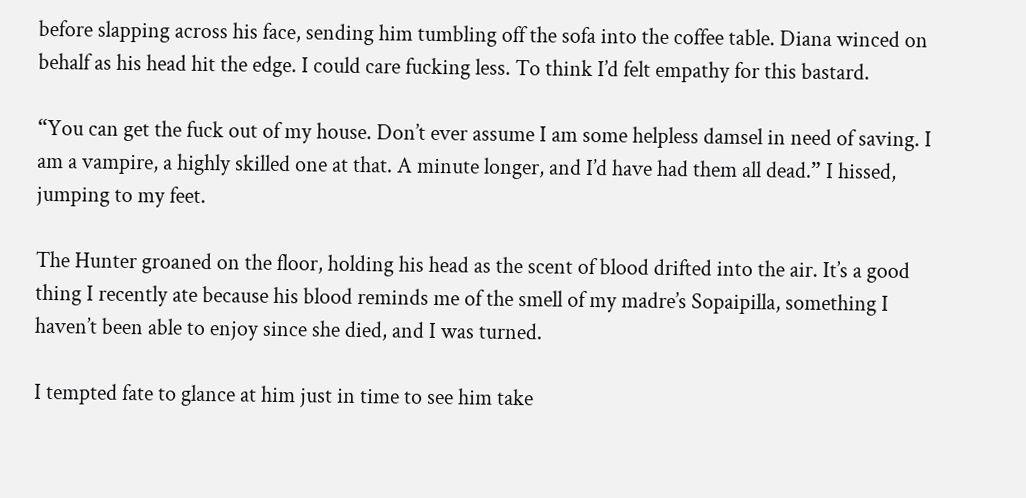before slapping across his face, sending him tumbling off the sofa into the coffee table. Diana winced on behalf as his head hit the edge. I could care fucking less. To think I’d felt empathy for this bastard.

“You can get the fuck out of my house. Don’t ever assume I am some helpless damsel in need of saving. I am a vampire, a highly skilled one at that. A minute longer, and I’d have had them all dead.” I hissed, jumping to my feet.

The Hunter groaned on the floor, holding his head as the scent of blood drifted into the air. It’s a good thing I recently ate because his blood reminds me of the smell of my madre’s Sopaipilla, something I haven’t been able to enjoy since she died, and I was turned.

I tempted fate to glance at him just in time to see him take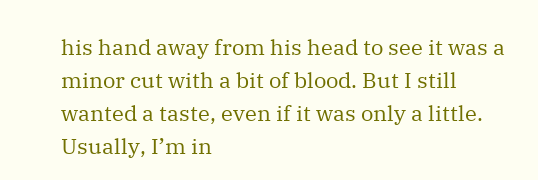his hand away from his head to see it was a minor cut with a bit of blood. But I still wanted a taste, even if it was only a little. Usually, I’m in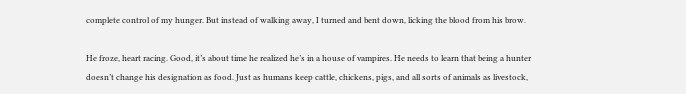complete control of my hunger. But instead of walking away, I turned and bent down, licking the blood from his brow.

He froze, heart racing. Good, it’s about time he realized he’s in a house of vampires. He needs to learn that being a hunter doesn’t change his designation as food. Just as humans keep cattle, chickens, pigs, and all sorts of animals as livestock,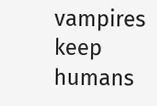vampires keep humans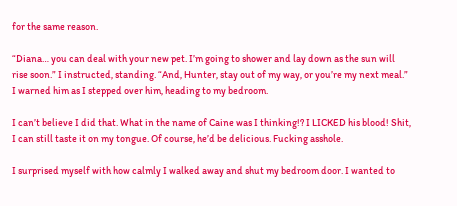for the same reason.

“Diana… you can deal with your new pet. I’m going to shower and lay down as the sun will rise soon.” I instructed, standing. “And, Hunter, stay out of my way, or you’re my next meal.” I warned him as I stepped over him, heading to my bedroom.

I can’t believe I did that. What in the name of Caine was I thinking!? I LICKED his blood! Shit, I can still taste it on my tongue. Of course, he’d be delicious. Fucking asshole.

I surprised myself with how calmly I walked away and shut my bedroom door. I wanted to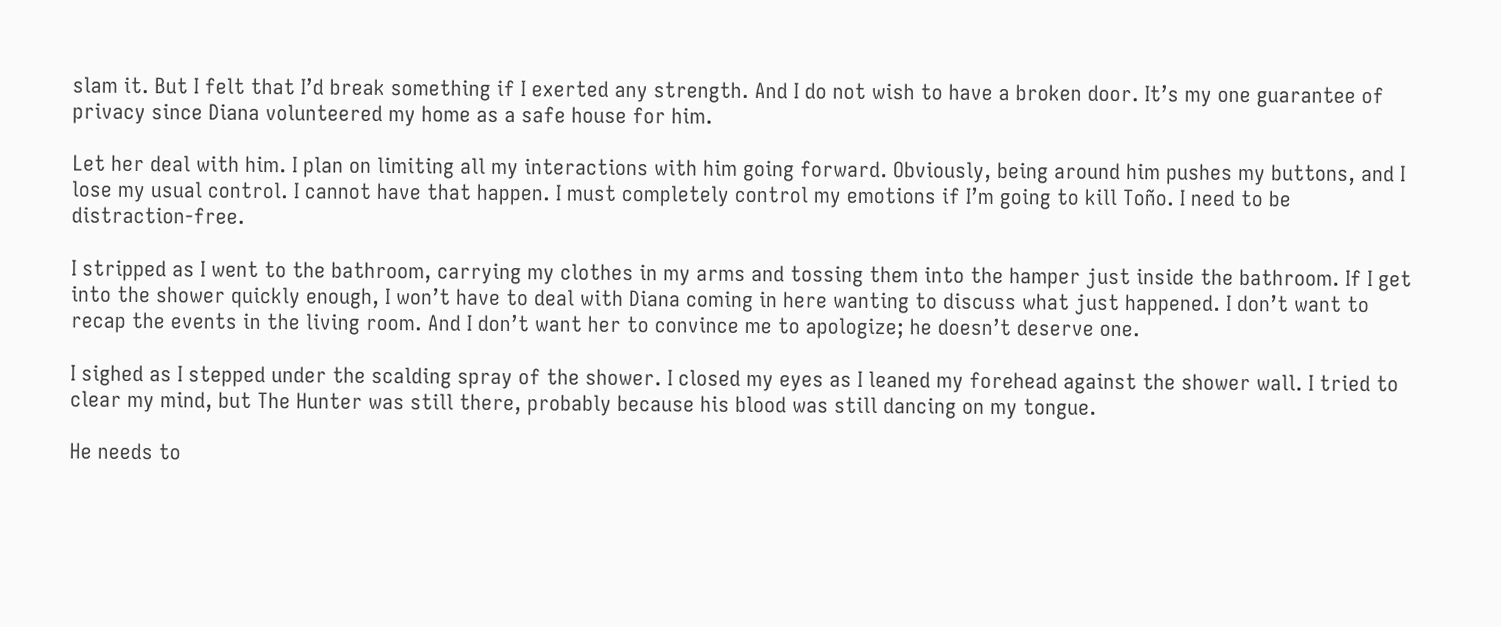slam it. But I felt that I’d break something if I exerted any strength. And I do not wish to have a broken door. It’s my one guarantee of privacy since Diana volunteered my home as a safe house for him.

Let her deal with him. I plan on limiting all my interactions with him going forward. Obviously, being around him pushes my buttons, and I lose my usual control. I cannot have that happen. I must completely control my emotions if I’m going to kill Toño. I need to be distraction-free.

I stripped as I went to the bathroom, carrying my clothes in my arms and tossing them into the hamper just inside the bathroom. If I get into the shower quickly enough, I won’t have to deal with Diana coming in here wanting to discuss what just happened. I don’t want to recap the events in the living room. And I don’t want her to convince me to apologize; he doesn’t deserve one.

I sighed as I stepped under the scalding spray of the shower. I closed my eyes as I leaned my forehead against the shower wall. I tried to clear my mind, but The Hunter was still there, probably because his blood was still dancing on my tongue.

He needs to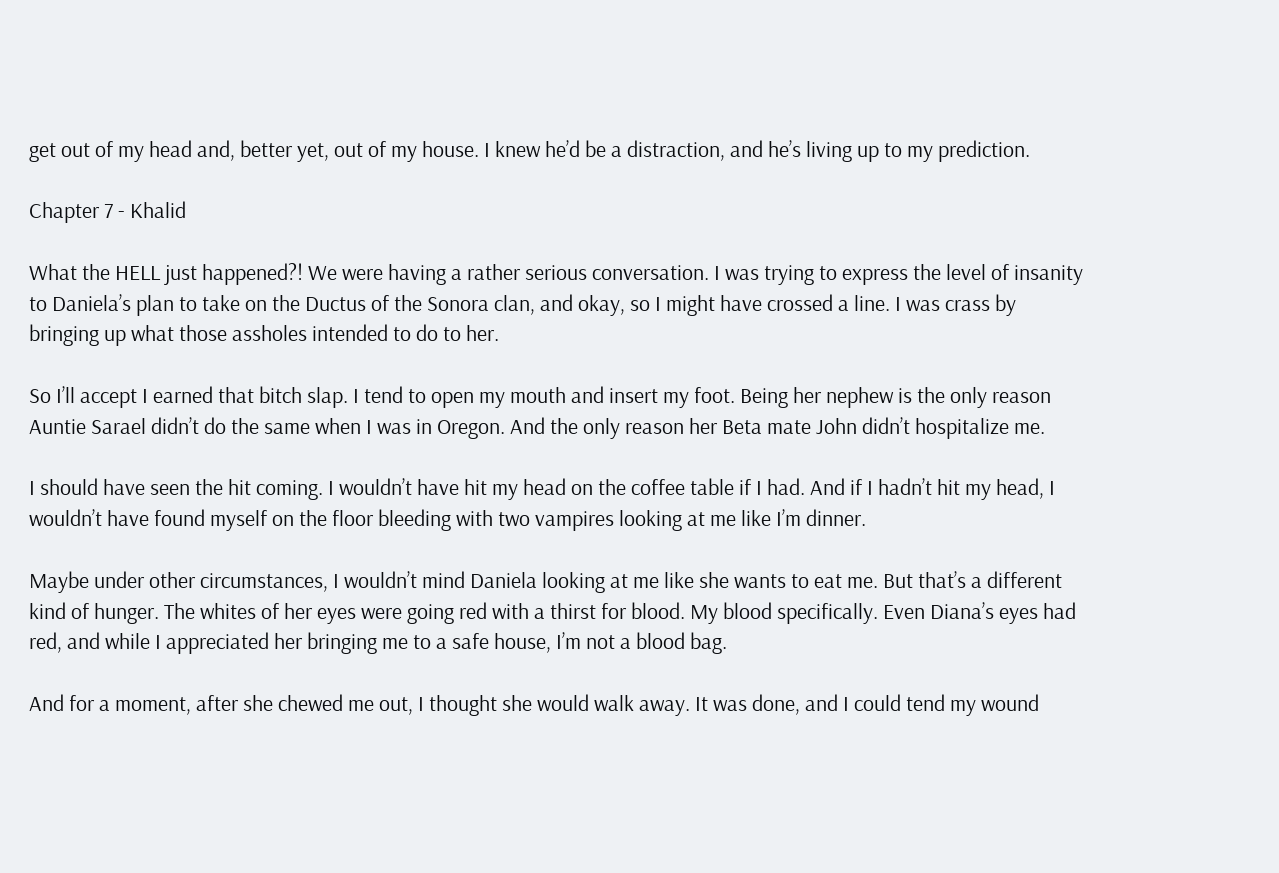get out of my head and, better yet, out of my house. I knew he’d be a distraction, and he’s living up to my prediction.

Chapter 7 - Khalid

What the HELL just happened?! We were having a rather serious conversation. I was trying to express the level of insanity to Daniela’s plan to take on the Ductus of the Sonora clan, and okay, so I might have crossed a line. I was crass by bringing up what those assholes intended to do to her.

So I’ll accept I earned that bitch slap. I tend to open my mouth and insert my foot. Being her nephew is the only reason Auntie Sarael didn’t do the same when I was in Oregon. And the only reason her Beta mate John didn’t hospitalize me.

I should have seen the hit coming. I wouldn’t have hit my head on the coffee table if I had. And if I hadn’t hit my head, I wouldn’t have found myself on the floor bleeding with two vampires looking at me like I’m dinner.

Maybe under other circumstances, I wouldn’t mind Daniela looking at me like she wants to eat me. But that’s a different kind of hunger. The whites of her eyes were going red with a thirst for blood. My blood specifically. Even Diana’s eyes had red, and while I appreciated her bringing me to a safe house, I’m not a blood bag.

And for a moment, after she chewed me out, I thought she would walk away. It was done, and I could tend my wound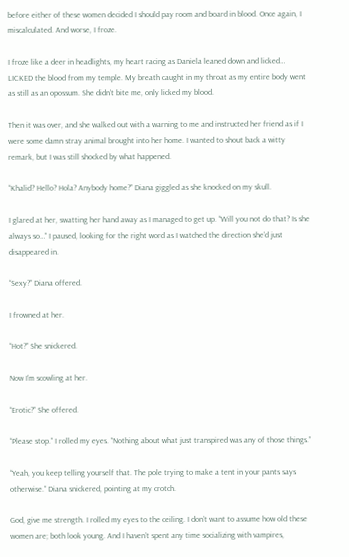before either of these women decided I should pay room and board in blood. Once again, I miscalculated. And worse, I froze.

I froze like a deer in headlights, my heart racing as Daniela leaned down and licked… LICKED the blood from my temple. My breath caught in my throat as my entire body went as still as an opossum. She didn’t bite me, only licked my blood.

Then it was over, and she walked out with a warning to me and instructed her friend as if I were some damn stray animal brought into her home. I wanted to shout back a witty remark, but I was still shocked by what happened.

“Khalid? Hello? Hola? Anybody home?” Diana giggled as she knocked on my skull.

I glared at her, swatting her hand away as I managed to get up. “Will you not do that? Is she always so…” I paused, looking for the right word as I watched the direction she’d just disappeared in.

“Sexy?” Diana offered.

I frowned at her.

“Hot?” She snickered.

Now I’m scowling at her.

“Erotic?” She offered.

“Please stop.” I rolled my eyes. “Nothing about what just transpired was any of those things.”

“Yeah, you keep telling yourself that. The pole trying to make a tent in your pants says otherwise.” Diana snickered, pointing at my crotch.

God, give me strength. I rolled my eyes to the ceiling. I don’t want to assume how old these women are; both look young. And I haven’t spent any time socializing with vampires,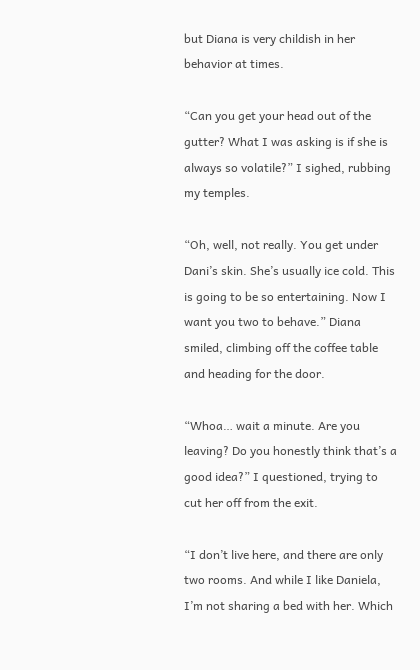but Diana is very childish in her behavior at times.

“Can you get your head out of the gutter? What I was asking is if she is always so volatile?” I sighed, rubbing my temples.

“Oh, well, not really. You get under Dani’s skin. She’s usually ice cold. This is going to be so entertaining. Now I want you two to behave.” Diana smiled, climbing off the coffee table and heading for the door.

“Whoa… wait a minute. Are you leaving? Do you honestly think that’s a good idea?” I questioned, trying to cut her off from the exit.

“I don’t live here, and there are only two rooms. And while I like Daniela, I’m not sharing a bed with her. Which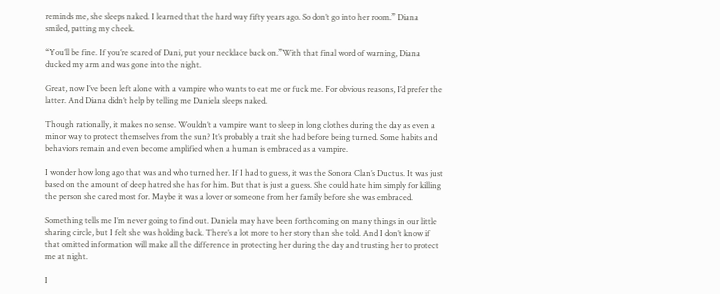reminds me, she sleeps naked. I learned that the hard way fifty years ago. So don’t go into her room.” Diana smiled, patting my cheek.

“You’ll be fine. If you’re scared of Dani, put your necklace back on.”With that final word of warning, Diana ducked my arm and was gone into the night.

Great, now I’ve been left alone with a vampire who wants to eat me or fuck me. For obvious reasons, I’d prefer the latter. And Diana didn’t help by telling me Daniela sleeps naked.

Though rationally, it makes no sense. Wouldn’t a vampire want to sleep in long clothes during the day as even a minor way to protect themselves from the sun? It’s probably a trait she had before being turned. Some habits and behaviors remain and even become amplified when a human is embraced as a vampire.

I wonder how long ago that was and who turned her. If I had to guess, it was the Sonora Clan’s Ductus. It was just based on the amount of deep hatred she has for him. But that is just a guess. She could hate him simply for killing the person she cared most for. Maybe it was a lover or someone from her family before she was embraced.

Something tells me I’m never going to find out. Daniela may have been forthcoming on many things in our little sharing circle, but I felt she was holding back. There’s a lot more to her story than she told. And I don’t know if that omitted information will make all the difference in protecting her during the day and trusting her to protect me at night.

I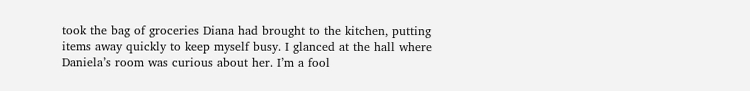took the bag of groceries Diana had brought to the kitchen, putting items away quickly to keep myself busy. I glanced at the hall where Daniela’s room was curious about her. I’m a fool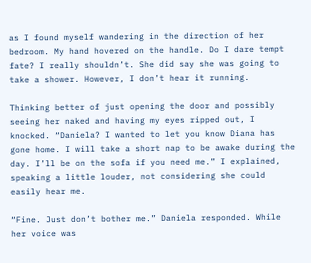as I found myself wandering in the direction of her bedroom. My hand hovered on the handle. Do I dare tempt fate? I really shouldn’t. She did say she was going to take a shower. However, I don’t hear it running.

Thinking better of just opening the door and possibly seeing her naked and having my eyes ripped out, I knocked. “Daniela? I wanted to let you know Diana has gone home. I will take a short nap to be awake during the day. I’ll be on the sofa if you need me.” I explained, speaking a little louder, not considering she could easily hear me.

“Fine. Just don’t bother me.” Daniela responded. While her voice was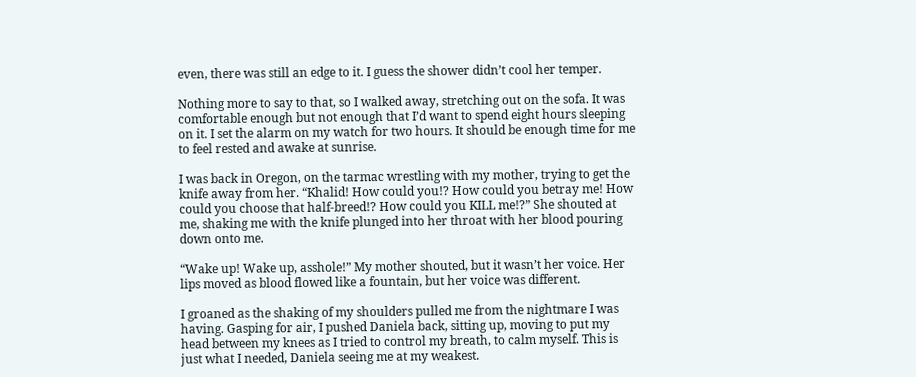even, there was still an edge to it. I guess the shower didn’t cool her temper.

Nothing more to say to that, so I walked away, stretching out on the sofa. It was comfortable enough but not enough that I’d want to spend eight hours sleeping on it. I set the alarm on my watch for two hours. It should be enough time for me to feel rested and awake at sunrise.

I was back in Oregon, on the tarmac wrestling with my mother, trying to get the knife away from her. “Khalid! How could you!? How could you betray me! How could you choose that half-breed!? How could you KILL me!?” She shouted at me, shaking me with the knife plunged into her throat with her blood pouring down onto me.

“Wake up! Wake up, asshole!” My mother shouted, but it wasn’t her voice. Her lips moved as blood flowed like a fountain, but her voice was different.

I groaned as the shaking of my shoulders pulled me from the nightmare I was having. Gasping for air, I pushed Daniela back, sitting up, moving to put my head between my knees as I tried to control my breath, to calm myself. This is just what I needed, Daniela seeing me at my weakest.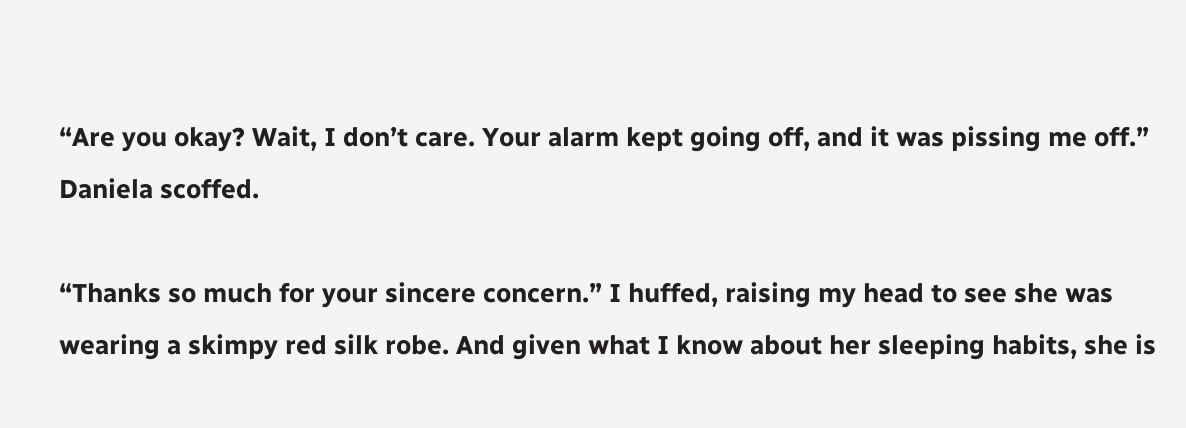“Are you okay? Wait, I don’t care. Your alarm kept going off, and it was pissing me off.” Daniela scoffed.

“Thanks so much for your sincere concern.” I huffed, raising my head to see she was wearing a skimpy red silk robe. And given what I know about her sleeping habits, she is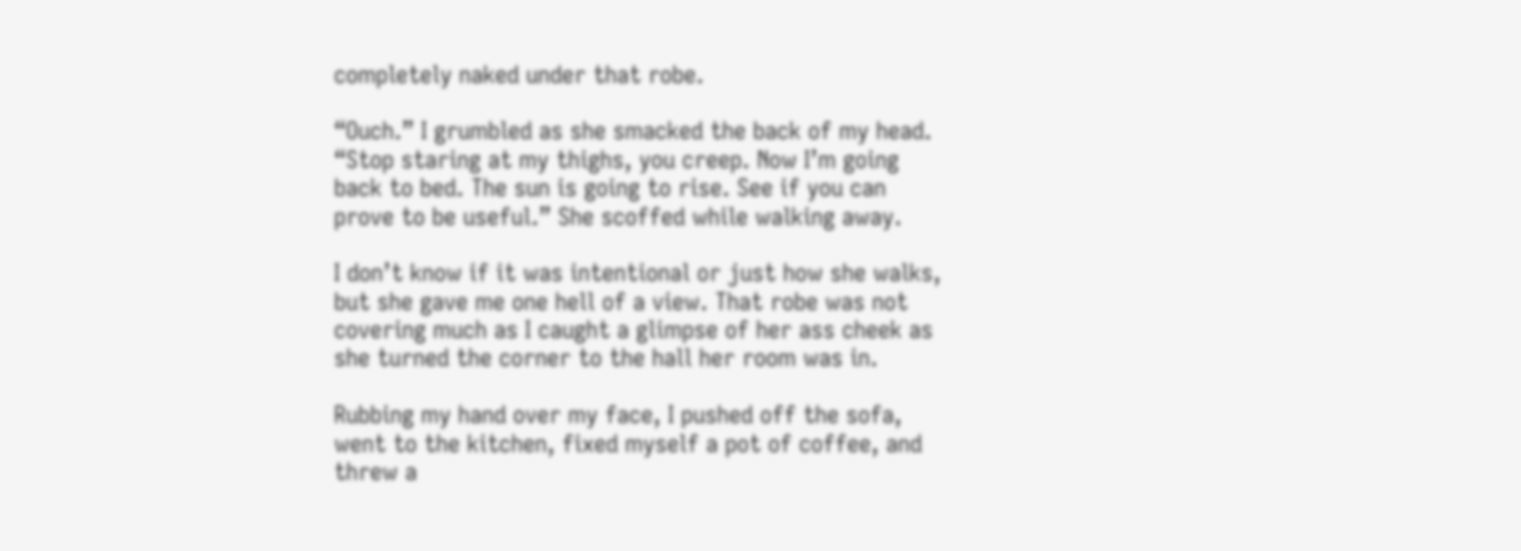completely naked under that robe.

“Ouch.” I grumbled as she smacked the back of my head. “Stop staring at my thighs, you creep. Now I’m going back to bed. The sun is going to rise. See if you can prove to be useful.” She scoffed while walking away.

I don’t know if it was intentional or just how she walks, but she gave me one hell of a view. That robe was not covering much as I caught a glimpse of her ass cheek as she turned the corner to the hall her room was in.

Rubbing my hand over my face, I pushed off the sofa, went to the kitchen, fixed myself a pot of coffee, and threw a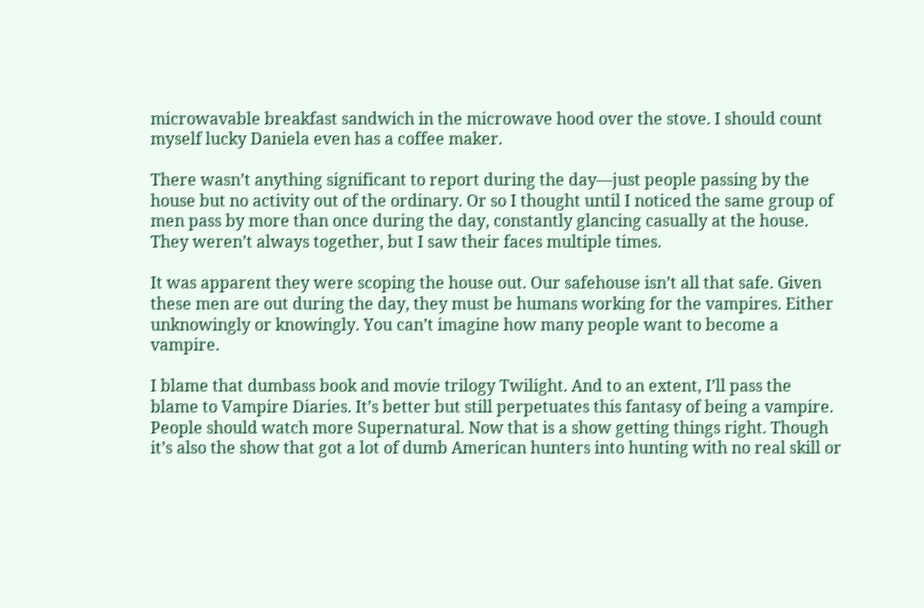microwavable breakfast sandwich in the microwave hood over the stove. I should count myself lucky Daniela even has a coffee maker.

There wasn’t anything significant to report during the day—just people passing by the house but no activity out of the ordinary. Or so I thought until I noticed the same group of men pass by more than once during the day, constantly glancing casually at the house. They weren’t always together, but I saw their faces multiple times.

It was apparent they were scoping the house out. Our safehouse isn’t all that safe. Given these men are out during the day, they must be humans working for the vampires. Either unknowingly or knowingly. You can’t imagine how many people want to become a vampire.

I blame that dumbass book and movie trilogy Twilight. And to an extent, I’ll pass the blame to Vampire Diaries. It’s better but still perpetuates this fantasy of being a vampire. People should watch more Supernatural. Now that is a show getting things right. Though it’s also the show that got a lot of dumb American hunters into hunting with no real skill or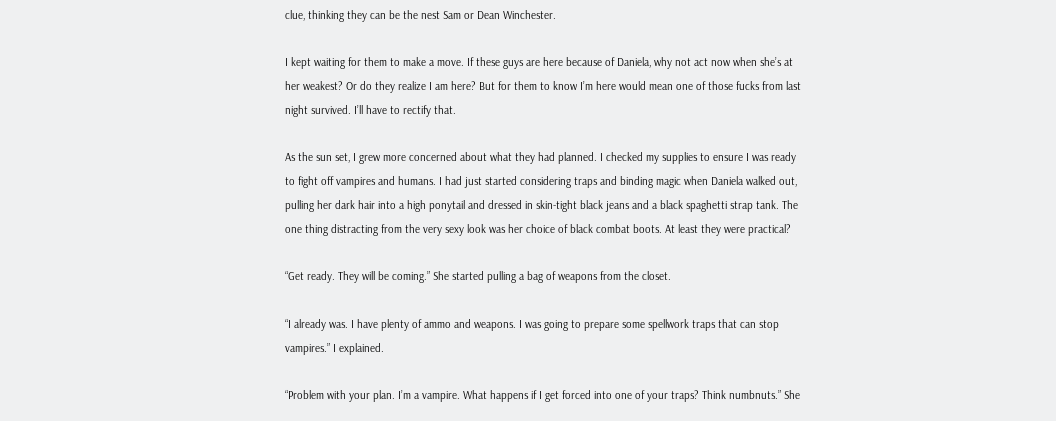clue, thinking they can be the nest Sam or Dean Winchester.

I kept waiting for them to make a move. If these guys are here because of Daniela, why not act now when she’s at her weakest? Or do they realize I am here? But for them to know I’m here would mean one of those fucks from last night survived. I’ll have to rectify that.

As the sun set, I grew more concerned about what they had planned. I checked my supplies to ensure I was ready to fight off vampires and humans. I had just started considering traps and binding magic when Daniela walked out, pulling her dark hair into a high ponytail and dressed in skin-tight black jeans and a black spaghetti strap tank. The one thing distracting from the very sexy look was her choice of black combat boots. At least they were practical?

“Get ready. They will be coming.” She started pulling a bag of weapons from the closet.

“I already was. I have plenty of ammo and weapons. I was going to prepare some spellwork traps that can stop vampires.” I explained.

“Problem with your plan. I’m a vampire. What happens if I get forced into one of your traps? Think numbnuts.” She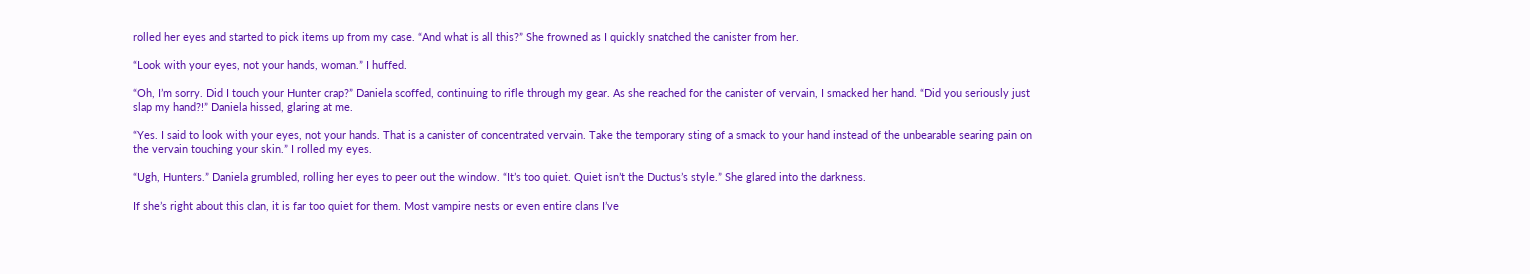rolled her eyes and started to pick items up from my case. “And what is all this?” She frowned as I quickly snatched the canister from her.

“Look with your eyes, not your hands, woman.” I huffed.

“Oh, I’m sorry. Did I touch your Hunter crap?” Daniela scoffed, continuing to rifle through my gear. As she reached for the canister of vervain, I smacked her hand. “Did you seriously just slap my hand?!” Daniela hissed, glaring at me.

“Yes. I said to look with your eyes, not your hands. That is a canister of concentrated vervain. Take the temporary sting of a smack to your hand instead of the unbearable searing pain on the vervain touching your skin.” I rolled my eyes.

“Ugh, Hunters.” Daniela grumbled, rolling her eyes to peer out the window. “It’s too quiet. Quiet isn’t the Ductus’s style.” She glared into the darkness.

If she’s right about this clan, it is far too quiet for them. Most vampire nests or even entire clans I’ve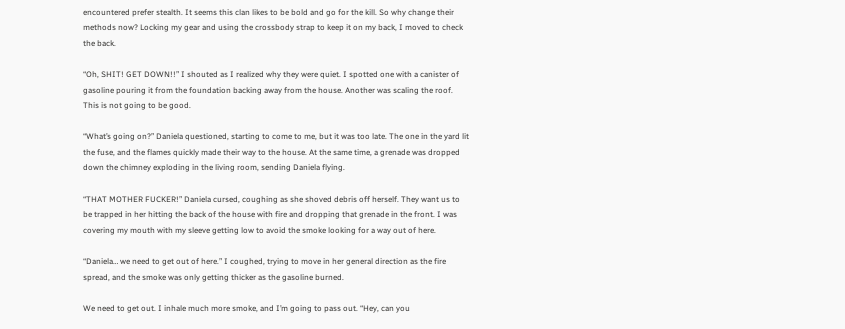encountered prefer stealth. It seems this clan likes to be bold and go for the kill. So why change their methods now? Locking my gear and using the crossbody strap to keep it on my back, I moved to check the back.

“Oh, SHIT! GET DOWN!!” I shouted as I realized why they were quiet. I spotted one with a canister of gasoline pouring it from the foundation backing away from the house. Another was scaling the roof. This is not going to be good.

“What’s going on?” Daniela questioned, starting to come to me, but it was too late. The one in the yard lit the fuse, and the flames quickly made their way to the house. At the same time, a grenade was dropped down the chimney exploding in the living room, sending Daniela flying.

“THAT MOTHER FUCKER!” Daniela cursed, coughing as she shoved debris off herself. They want us to be trapped in her hitting the back of the house with fire and dropping that grenade in the front. I was covering my mouth with my sleeve getting low to avoid the smoke looking for a way out of here.

“Daniela… we need to get out of here.” I coughed, trying to move in her general direction as the fire spread, and the smoke was only getting thicker as the gasoline burned.

We need to get out. I inhale much more smoke, and I’m going to pass out. “Hey, can you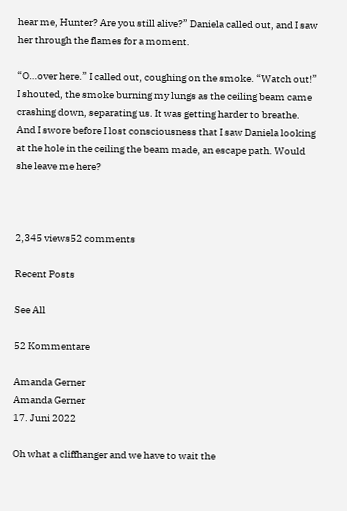hear me, Hunter? Are you still alive?” Daniela called out, and I saw her through the flames for a moment.

“O…over here.” I called out, coughing on the smoke. “Watch out!” I shouted, the smoke burning my lungs as the ceiling beam came crashing down, separating us. It was getting harder to breathe. And I swore before I lost consciousness that I saw Daniela looking at the hole in the ceiling the beam made, an escape path. Would she leave me here?



2,345 views52 comments

Recent Posts

See All

52 Kommentare

Amanda Gerner
Amanda Gerner
17. Juni 2022

Oh what a cliffhanger and we have to wait the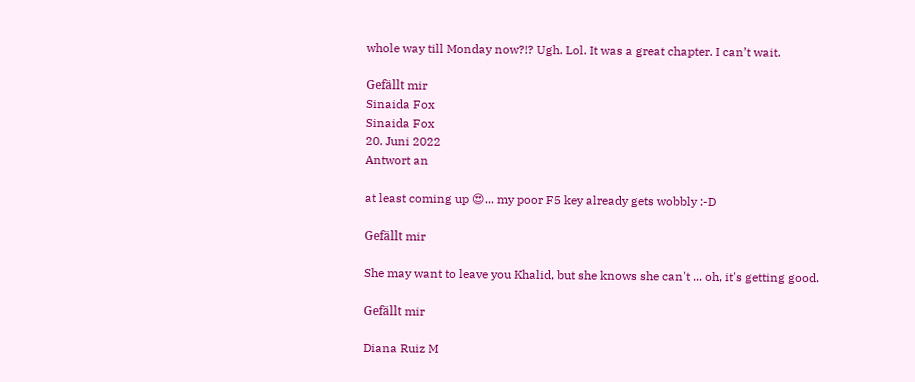whole way till Monday now?!? Ugh. Lol. It was a great chapter. I can’t wait.

Gefällt mir
Sinaida Fox
Sinaida Fox
20. Juni 2022
Antwort an

at least coming up 😍... my poor F5 key already gets wobbly :-D

Gefällt mir

She may want to leave you Khalid, but she knows she can't ... oh, it's getting good.

Gefällt mir

Diana Ruiz M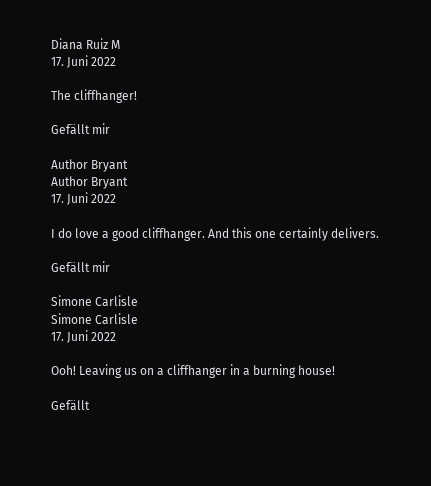Diana Ruiz M
17. Juni 2022

The cliffhanger!

Gefällt mir

Author Bryant
Author Bryant
17. Juni 2022

I do love a good cliffhanger. And this one certainly delivers.

Gefällt mir

Simone Carlisle
Simone Carlisle
17. Juni 2022

Ooh! Leaving us on a cliffhanger in a burning house!

Gefällt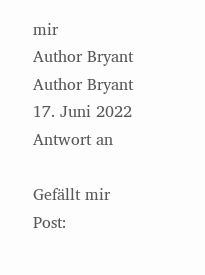mir
Author Bryant
Author Bryant
17. Juni 2022
Antwort an

Gefällt mir
Post: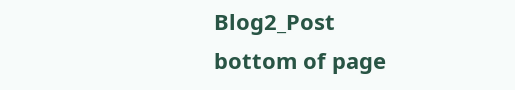Blog2_Post
bottom of page